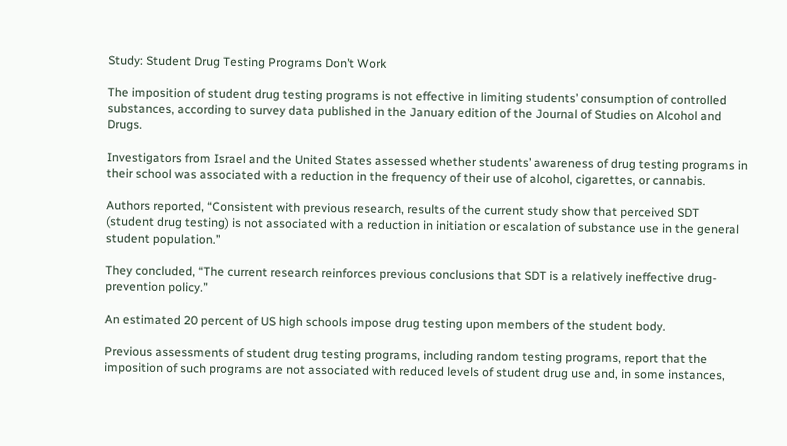Study: Student Drug Testing Programs Don’t Work

The imposition of student drug testing programs is not effective in limiting students’ consumption of controlled substances, according to survey data published in the January edition of the Journal of Studies on Alcohol and Drugs.

Investigators from Israel and the United States assessed whether students’ awareness of drug testing programs in their school was associated with a reduction in the frequency of their use of alcohol, cigarettes, or cannabis.

Authors reported, “Consistent with previous research, results of the current study show that perceived SDT (student drug testing) is not associated with a reduction in initiation or escalation of substance use in the general student population.”

They concluded, “The current research reinforces previous conclusions that SDT is a relatively ineffective drug-prevention policy.”

An estimated 20 percent of US high schools impose drug testing upon members of the student body.

Previous assessments of student drug testing programs, including random testing programs, report that the imposition of such programs are not associated with reduced levels of student drug use and, in some instances,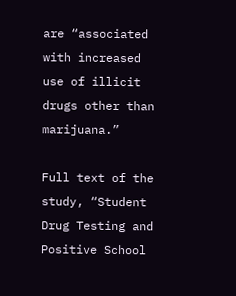are “associated with increased use of illicit drugs other than marijuana.”

Full text of the study, “Student Drug Testing and Positive School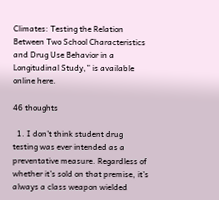Climates: Testing the Relation Between Two School Characteristics and Drug Use Behavior in a Longitudinal Study,” is available online here.

46 thoughts

  1. I don’t think student drug testing was ever intended as a preventative measure. Regardless of whether it’s sold on that premise, it’s always a class weapon wielded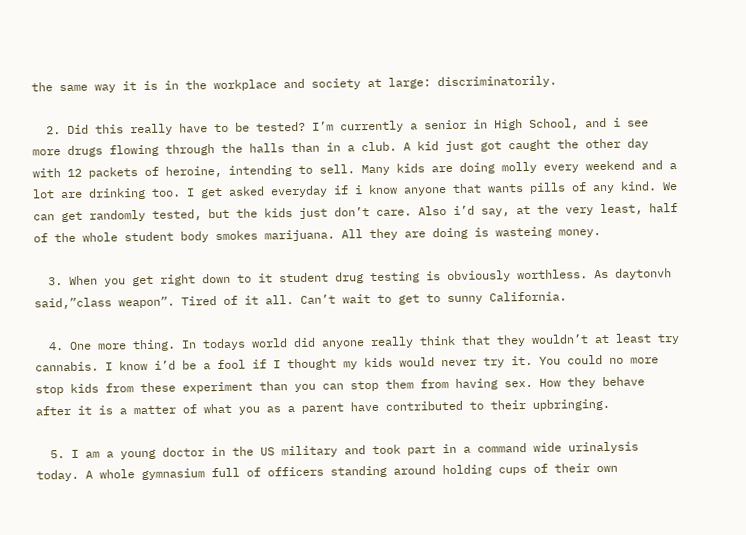the same way it is in the workplace and society at large: discriminatorily.

  2. Did this really have to be tested? I’m currently a senior in High School, and i see more drugs flowing through the halls than in a club. A kid just got caught the other day with 12 packets of heroine, intending to sell. Many kids are doing molly every weekend and a lot are drinking too. I get asked everyday if i know anyone that wants pills of any kind. We can get randomly tested, but the kids just don’t care. Also i’d say, at the very least, half of the whole student body smokes marijuana. All they are doing is wasteing money.

  3. When you get right down to it student drug testing is obviously worthless. As daytonvh said,”class weapon”. Tired of it all. Can’t wait to get to sunny California.

  4. One more thing. In todays world did anyone really think that they wouldn’t at least try cannabis. I know i’d be a fool if I thought my kids would never try it. You could no more stop kids from these experiment than you can stop them from having sex. How they behave after it is a matter of what you as a parent have contributed to their upbringing.

  5. I am a young doctor in the US military and took part in a command wide urinalysis today. A whole gymnasium full of officers standing around holding cups of their own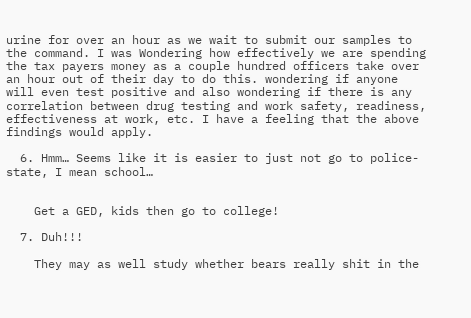urine for over an hour as we wait to submit our samples to the command. I was Wondering how effectively we are spending the tax payers money as a couple hundred officers take over an hour out of their day to do this. wondering if anyone will even test positive and also wondering if there is any correlation between drug testing and work safety, readiness, effectiveness at work, etc. I have a feeling that the above findings would apply.

  6. Hmm… Seems like it is easier to just not go to police-state, I mean school…


    Get a GED, kids then go to college!

  7. Duh!!!

    They may as well study whether bears really shit in the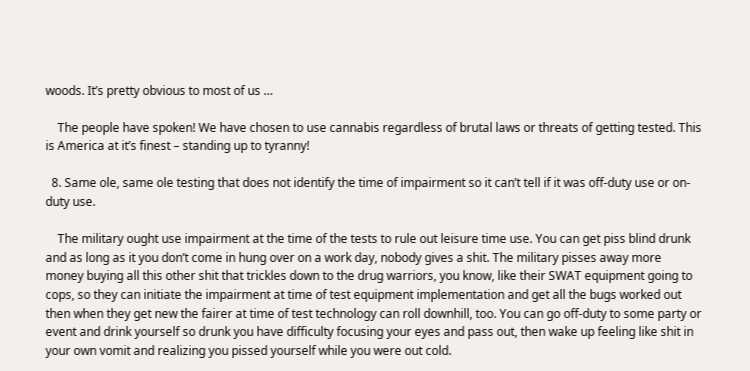woods. It’s pretty obvious to most of us …

    The people have spoken! We have chosen to use cannabis regardless of brutal laws or threats of getting tested. This is America at it’s finest – standing up to tyranny!

  8. Same ole, same ole testing that does not identify the time of impairment so it can’t tell if it was off-duty use or on-duty use.

    The military ought use impairment at the time of the tests to rule out leisure time use. You can get piss blind drunk and as long as it you don’t come in hung over on a work day, nobody gives a shit. The military pisses away more money buying all this other shit that trickles down to the drug warriors, you know, like their SWAT equipment going to cops, so they can initiate the impairment at time of test equipment implementation and get all the bugs worked out then when they get new the fairer at time of test technology can roll downhill, too. You can go off-duty to some party or event and drink yourself so drunk you have difficulty focusing your eyes and pass out, then wake up feeling like shit in your own vomit and realizing you pissed yourself while you were out cold.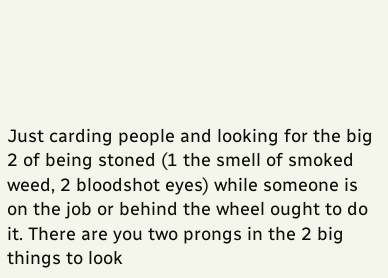Just carding people and looking for the big 2 of being stoned (1 the smell of smoked weed, 2 bloodshot eyes) while someone is on the job or behind the wheel ought to do it. There are you two prongs in the 2 big things to look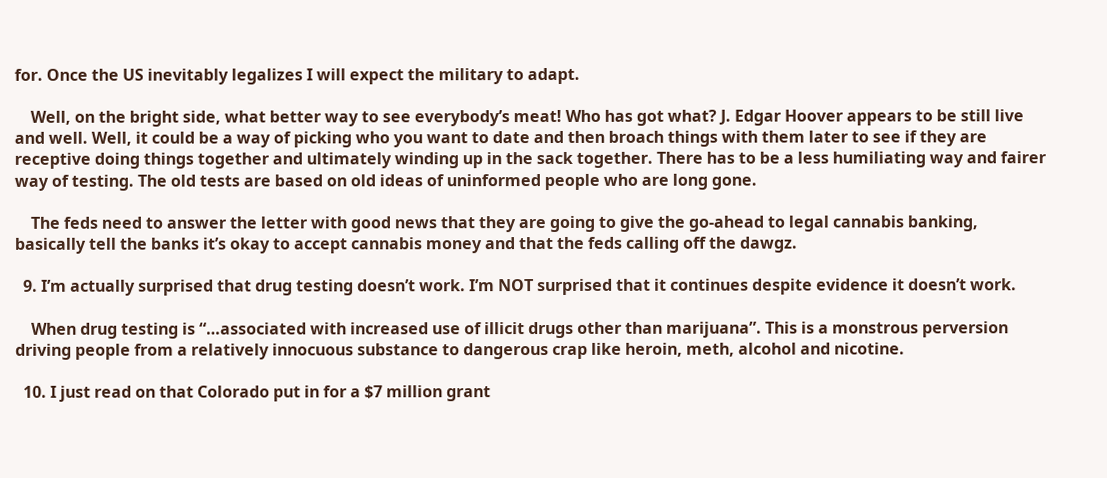for. Once the US inevitably legalizes I will expect the military to adapt.

    Well, on the bright side, what better way to see everybody’s meat! Who has got what? J. Edgar Hoover appears to be still live and well. Well, it could be a way of picking who you want to date and then broach things with them later to see if they are receptive doing things together and ultimately winding up in the sack together. There has to be a less humiliating way and fairer way of testing. The old tests are based on old ideas of uninformed people who are long gone.

    The feds need to answer the letter with good news that they are going to give the go-ahead to legal cannabis banking, basically tell the banks it’s okay to accept cannabis money and that the feds calling off the dawgz.

  9. I’m actually surprised that drug testing doesn’t work. I’m NOT surprised that it continues despite evidence it doesn’t work.

    When drug testing is “…associated with increased use of illicit drugs other than marijuana”. This is a monstrous perversion driving people from a relatively innocuous substance to dangerous crap like heroin, meth, alcohol and nicotine.

  10. I just read on that Colorado put in for a $7 million grant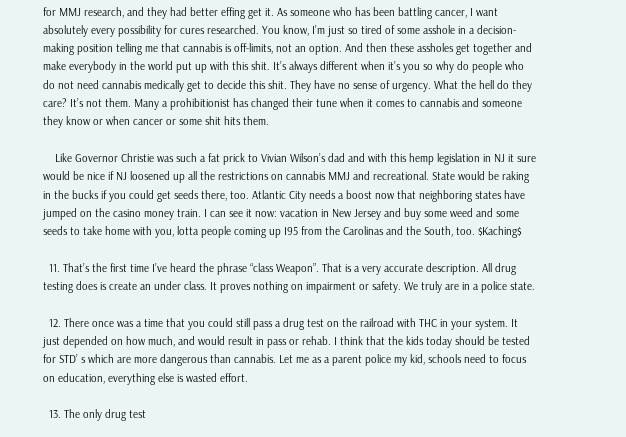for MMJ research, and they had better effing get it. As someone who has been battling cancer, I want absolutely every possibility for cures researched. You know, I’m just so tired of some asshole in a decision-making position telling me that cannabis is off-limits, not an option. And then these assholes get together and make everybody in the world put up with this shit. It’s always different when it’s you so why do people who do not need cannabis medically get to decide this shit. They have no sense of urgency. What the hell do they care? It’s not them. Many a prohibitionist has changed their tune when it comes to cannabis and someone they know or when cancer or some shit hits them.

    Like Governor Christie was such a fat prick to Vivian Wilson’s dad and with this hemp legislation in NJ it sure would be nice if NJ loosened up all the restrictions on cannabis MMJ and recreational. State would be raking in the bucks if you could get seeds there, too. Atlantic City needs a boost now that neighboring states have jumped on the casino money train. I can see it now: vacation in New Jersey and buy some weed and some seeds to take home with you, lotta people coming up I95 from the Carolinas and the South, too. $Kaching$

  11. That’s the first time I’ve heard the phrase “class Weapon”. That is a very accurate description. All drug testing does is create an under class. It proves nothing on impairment or safety. We truly are in a police state.

  12. There once was a time that you could still pass a drug test on the railroad with THC in your system. It just depended on how much, and would result in pass or rehab. I think that the kids today should be tested for STD’ s which are more dangerous than cannabis. Let me as a parent police my kid, schools need to focus on education, everything else is wasted effort.

  13. The only drug test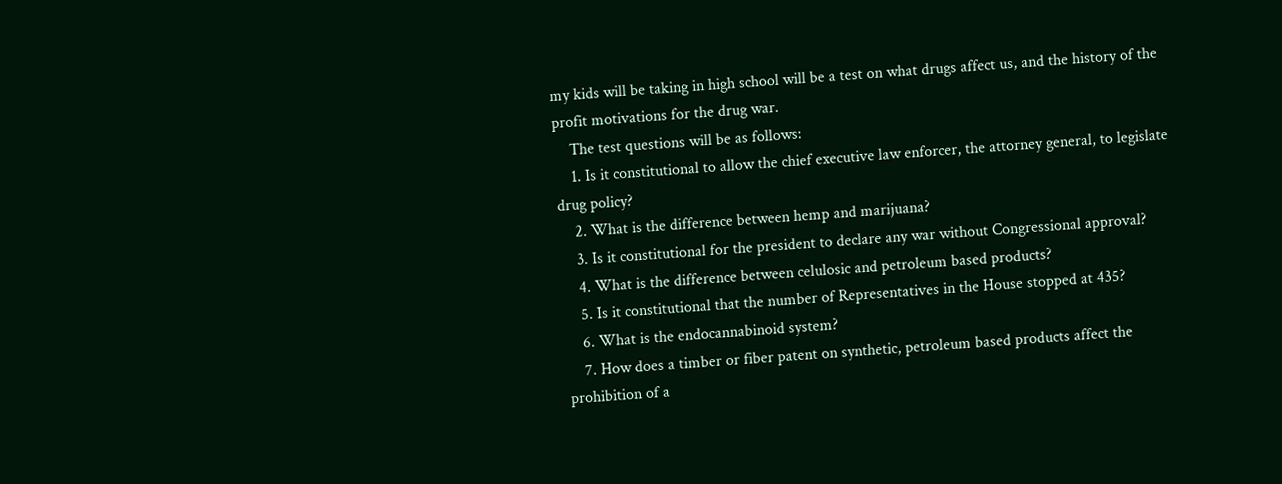my kids will be taking in high school will be a test on what drugs affect us, and the history of the profit motivations for the drug war.
    The test questions will be as follows:
    1. Is it constitutional to allow the chief executive law enforcer, the attorney general, to legislate drug policy?
    2. What is the difference between hemp and marijuana?
    3. Is it constitutional for the president to declare any war without Congressional approval?
    4. What is the difference between celulosic and petroleum based products?
    5. Is it constitutional that the number of Representatives in the House stopped at 435?
    6. What is the endocannabinoid system?
    7. How does a timber or fiber patent on synthetic, petroleum based products affect the prohibition of a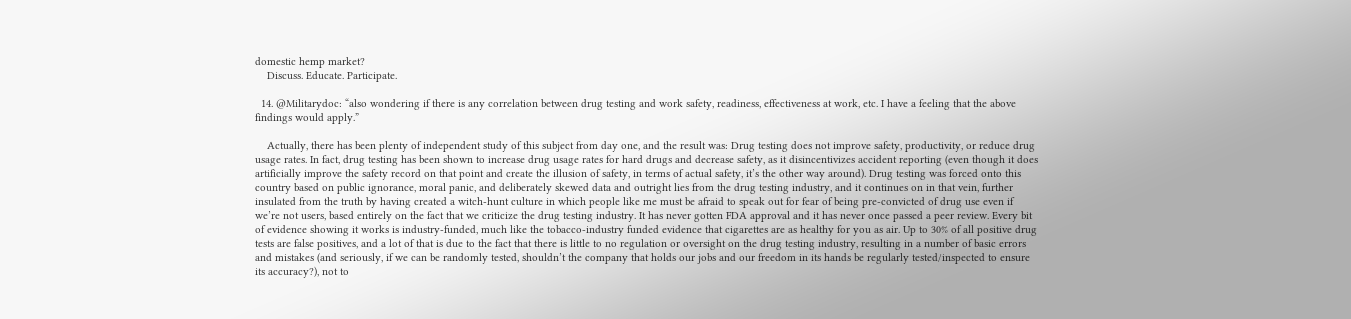domestic hemp market?
    Discuss. Educate. Participate.

  14. @Militarydoc: “also wondering if there is any correlation between drug testing and work safety, readiness, effectiveness at work, etc. I have a feeling that the above findings would apply.”

    Actually, there has been plenty of independent study of this subject from day one, and the result was: Drug testing does not improve safety, productivity, or reduce drug usage rates. In fact, drug testing has been shown to increase drug usage rates for hard drugs and decrease safety, as it disincentivizes accident reporting (even though it does artificially improve the safety record on that point and create the illusion of safety, in terms of actual safety, it’s the other way around). Drug testing was forced onto this country based on public ignorance, moral panic, and deliberately skewed data and outright lies from the drug testing industry, and it continues on in that vein, further insulated from the truth by having created a witch-hunt culture in which people like me must be afraid to speak out for fear of being pre-convicted of drug use even if we’re not users, based entirely on the fact that we criticize the drug testing industry. It has never gotten FDA approval and it has never once passed a peer review. Every bit of evidence showing it works is industry-funded, much like the tobacco-industry funded evidence that cigarettes are as healthy for you as air. Up to 30% of all positive drug tests are false positives, and a lot of that is due to the fact that there is little to no regulation or oversight on the drug testing industry, resulting in a number of basic errors and mistakes (and seriously, if we can be randomly tested, shouldn’t the company that holds our jobs and our freedom in its hands be regularly tested/inspected to ensure its accuracy?), not to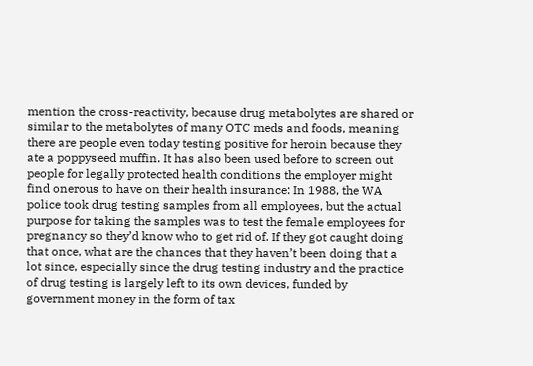mention the cross-reactivity, because drug metabolytes are shared or similar to the metabolytes of many OTC meds and foods, meaning there are people even today testing positive for heroin because they ate a poppyseed muffin. It has also been used before to screen out people for legally protected health conditions the employer might find onerous to have on their health insurance: In 1988, the WA police took drug testing samples from all employees, but the actual purpose for taking the samples was to test the female employees for pregnancy so they’d know who to get rid of. If they got caught doing that once, what are the chances that they haven’t been doing that a lot since, especially since the drug testing industry and the practice of drug testing is largely left to its own devices, funded by government money in the form of tax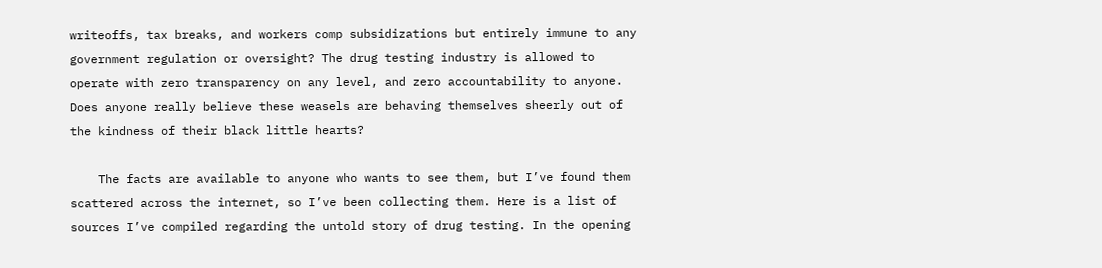writeoffs, tax breaks, and workers comp subsidizations but entirely immune to any government regulation or oversight? The drug testing industry is allowed to operate with zero transparency on any level, and zero accountability to anyone. Does anyone really believe these weasels are behaving themselves sheerly out of the kindness of their black little hearts?

    The facts are available to anyone who wants to see them, but I’ve found them scattered across the internet, so I’ve been collecting them. Here is a list of sources I’ve compiled regarding the untold story of drug testing. In the opening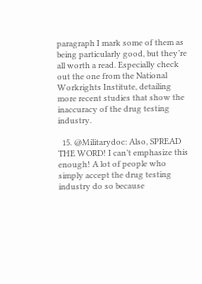paragraph I mark some of them as being particularly good, but they’re all worth a read. Especially check out the one from the National Workrights Institute, detailing more recent studies that show the inaccuracy of the drug testing industry.

  15. @Militarydoc: Also, SPREAD THE WORD! I can’t emphasize this enough! A lot of people who simply accept the drug testing industry do so because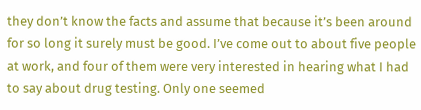they don’t know the facts and assume that because it’s been around for so long it surely must be good. I’ve come out to about five people at work, and four of them were very interested in hearing what I had to say about drug testing. Only one seemed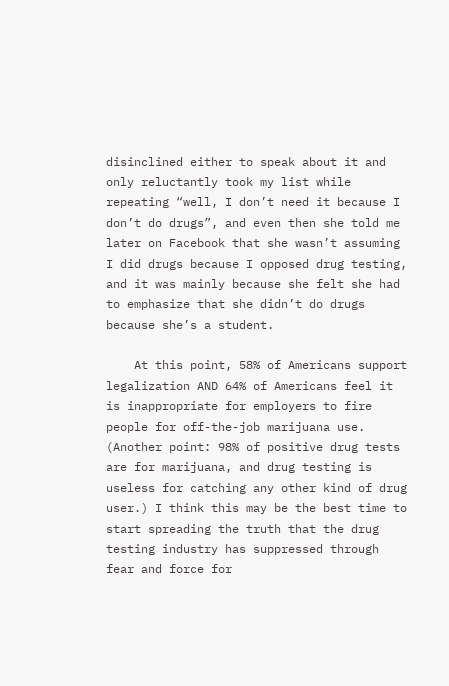disinclined either to speak about it and only reluctantly took my list while repeating “well, I don’t need it because I don’t do drugs”, and even then she told me later on Facebook that she wasn’t assuming I did drugs because I opposed drug testing, and it was mainly because she felt she had to emphasize that she didn’t do drugs because she’s a student.

    At this point, 58% of Americans support legalization AND 64% of Americans feel it is inappropriate for employers to fire people for off-the-job marijuana use. (Another point: 98% of positive drug tests are for marijuana, and drug testing is useless for catching any other kind of drug user.) I think this may be the best time to start spreading the truth that the drug testing industry has suppressed through fear and force for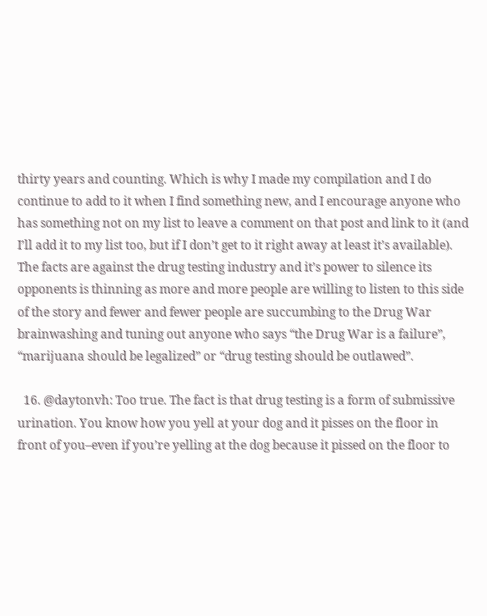thirty years and counting. Which is why I made my compilation and I do continue to add to it when I find something new, and I encourage anyone who has something not on my list to leave a comment on that post and link to it (and I’ll add it to my list too, but if I don’t get to it right away at least it’s available). The facts are against the drug testing industry and it’s power to silence its opponents is thinning as more and more people are willing to listen to this side of the story and fewer and fewer people are succumbing to the Drug War brainwashing and tuning out anyone who says “the Drug War is a failure”, “marijuana should be legalized” or “drug testing should be outlawed”.

  16. @daytonvh: Too true. The fact is that drug testing is a form of submissive urination. You know how you yell at your dog and it pisses on the floor in front of you–even if you’re yelling at the dog because it pissed on the floor to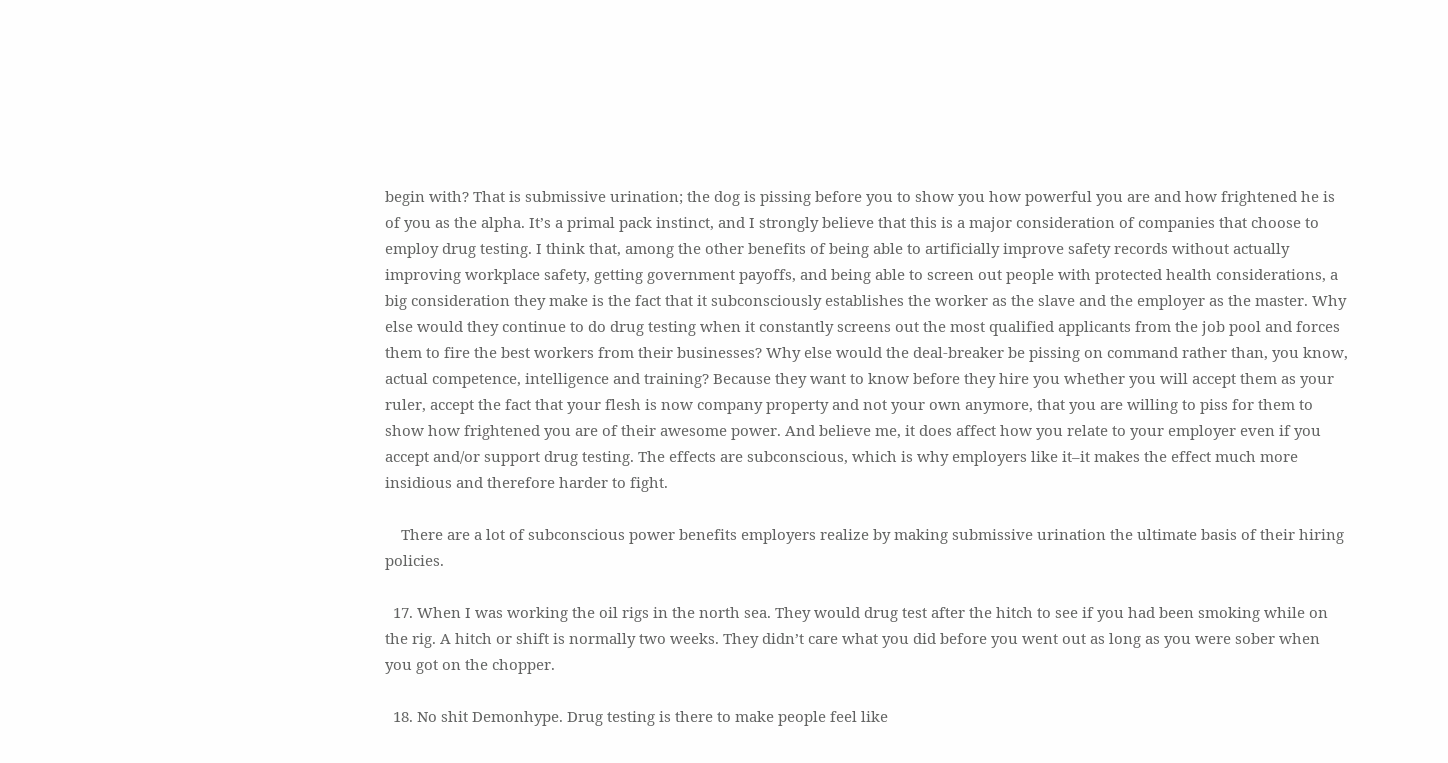begin with? That is submissive urination; the dog is pissing before you to show you how powerful you are and how frightened he is of you as the alpha. It’s a primal pack instinct, and I strongly believe that this is a major consideration of companies that choose to employ drug testing. I think that, among the other benefits of being able to artificially improve safety records without actually improving workplace safety, getting government payoffs, and being able to screen out people with protected health considerations, a big consideration they make is the fact that it subconsciously establishes the worker as the slave and the employer as the master. Why else would they continue to do drug testing when it constantly screens out the most qualified applicants from the job pool and forces them to fire the best workers from their businesses? Why else would the deal-breaker be pissing on command rather than, you know, actual competence, intelligence and training? Because they want to know before they hire you whether you will accept them as your ruler, accept the fact that your flesh is now company property and not your own anymore, that you are willing to piss for them to show how frightened you are of their awesome power. And believe me, it does affect how you relate to your employer even if you accept and/or support drug testing. The effects are subconscious, which is why employers like it–it makes the effect much more insidious and therefore harder to fight.

    There are a lot of subconscious power benefits employers realize by making submissive urination the ultimate basis of their hiring policies.

  17. When I was working the oil rigs in the north sea. They would drug test after the hitch to see if you had been smoking while on the rig. A hitch or shift is normally two weeks. They didn’t care what you did before you went out as long as you were sober when you got on the chopper.

  18. No shit Demonhype. Drug testing is there to make people feel like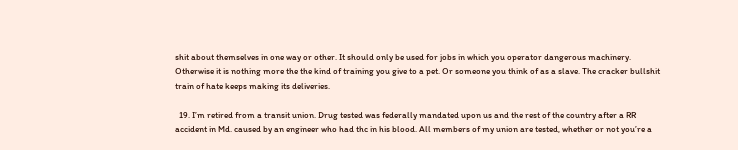shit about themselves in one way or other. It should only be used for jobs in which you operator dangerous machinery. Otherwise it is nothing more the the kind of training you give to a pet. Or someone you think of as a slave. The cracker bullshit train of hate keeps making its deliveries.

  19. I’m retired from a transit union. Drug tested was federally mandated upon us and the rest of the country after a RR accident in Md. caused by an engineer who had thc in his blood. All members of my union are tested, whether or not you’re a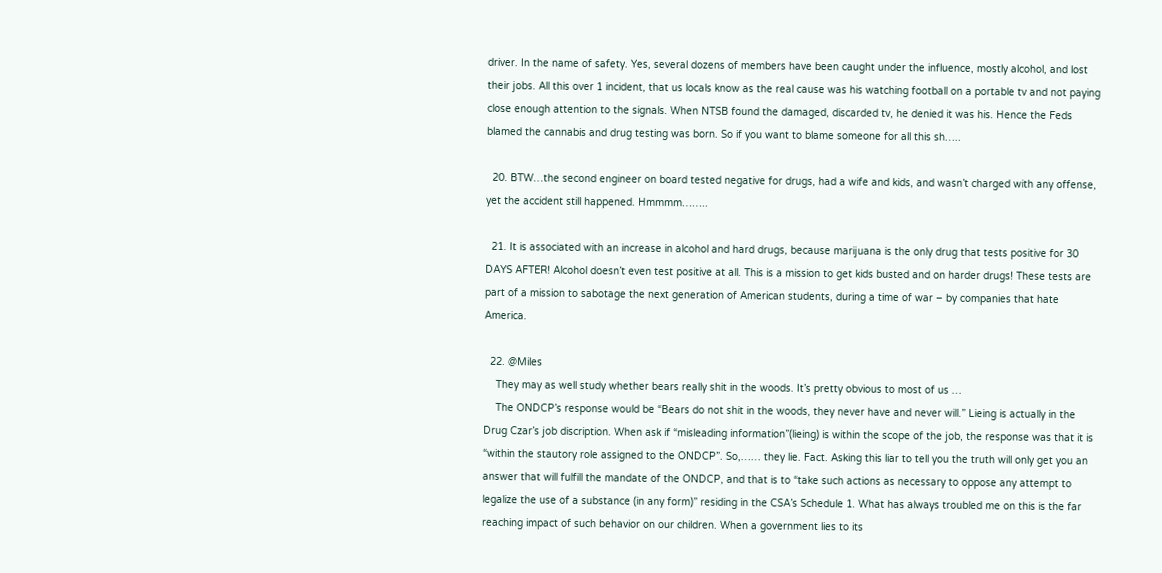driver. In the name of safety. Yes, several dozens of members have been caught under the influence, mostly alcohol, and lost their jobs. All this over 1 incident, that us locals know as the real cause was his watching football on a portable tv and not paying close enough attention to the signals. When NTSB found the damaged, discarded tv, he denied it was his. Hence the Feds blamed the cannabis and drug testing was born. So if you want to blame someone for all this sh…..

  20. BTW…the second engineer on board tested negative for drugs, had a wife and kids, and wasn’t charged with any offense, yet the accident still happened. Hmmmm……..

  21. It is associated with an increase in alcohol and hard drugs, because marijuana is the only drug that tests positive for 30 DAYS AFTER! Alcohol doesn’t even test positive at all. This is a mission to get kids busted and on harder drugs! These tests are part of a mission to sabotage the next generation of American students, during a time of war – by companies that hate America.

  22. @Miles
    They may as well study whether bears really shit in the woods. It’s pretty obvious to most of us …
    The ONDCP’s response would be “Bears do not shit in the woods, they never have and never will.” Lieing is actually in the Drug Czar’s job discription. When ask if “misleading information”(lieing) is within the scope of the job, the response was that it is “within the stautory role assigned to the ONDCP”. So,…… they lie. Fact. Asking this liar to tell you the truth will only get you an answer that will fulfill the mandate of the ONDCP, and that is to “take such actions as necessary to oppose any attempt to legalize the use of a substance (in any form)” residing in the CSA’s Schedule 1. What has always troubled me on this is the far reaching impact of such behavior on our children. When a government lies to its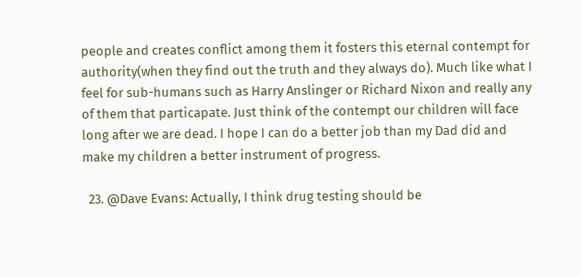people and creates conflict among them it fosters this eternal contempt for authority(when they find out the truth and they always do). Much like what I feel for sub-humans such as Harry Anslinger or Richard Nixon and really any of them that particapate. Just think of the contempt our children will face long after we are dead. I hope I can do a better job than my Dad did and make my children a better instrument of progress.

  23. @Dave Evans: Actually, I think drug testing should be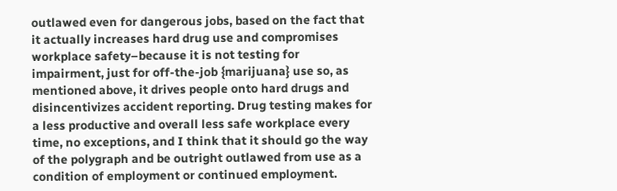outlawed even for dangerous jobs, based on the fact that it actually increases hard drug use and compromises workplace safety–because it is not testing for impairment, just for off-the-job {marijuana} use so, as mentioned above, it drives people onto hard drugs and disincentivizes accident reporting. Drug testing makes for a less productive and overall less safe workplace every time, no exceptions, and I think that it should go the way of the polygraph and be outright outlawed from use as a condition of employment or continued employment.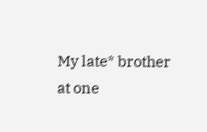My late* brother at one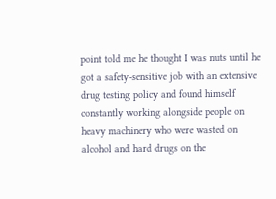point told me he thought I was nuts until he got a safety-sensitive job with an extensive drug testing policy and found himself constantly working alongside people on heavy machinery who were wasted on alcohol and hard drugs on the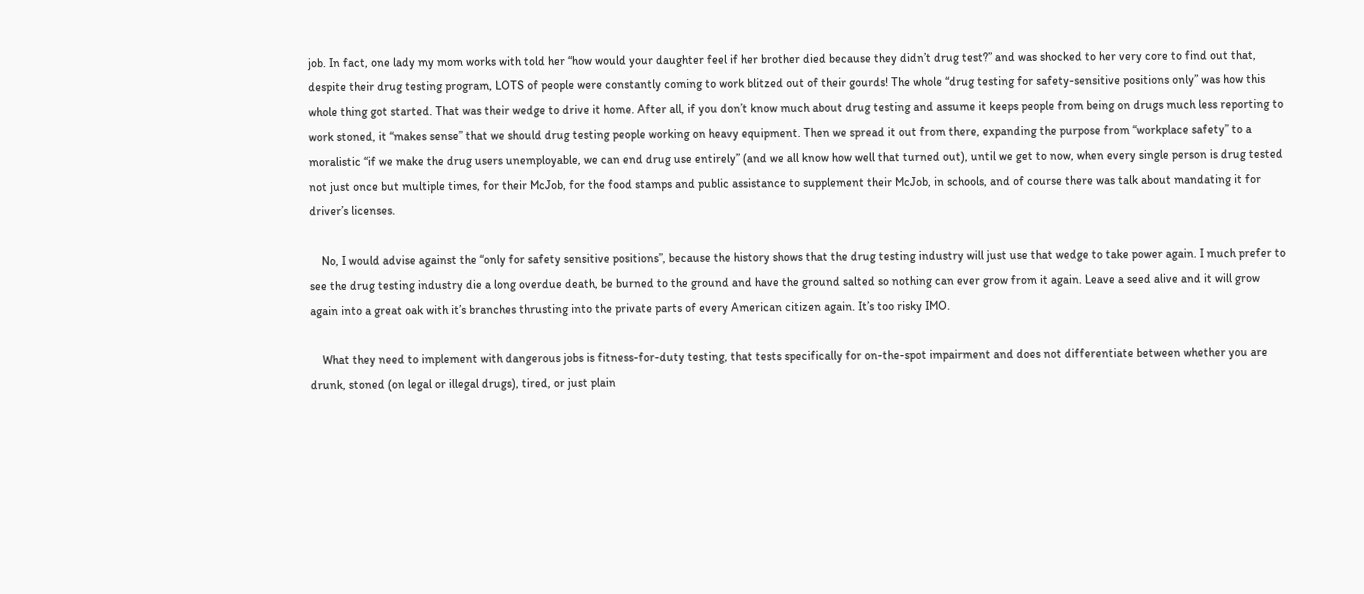job. In fact, one lady my mom works with told her “how would your daughter feel if her brother died because they didn’t drug test?” and was shocked to her very core to find out that, despite their drug testing program, LOTS of people were constantly coming to work blitzed out of their gourds! The whole “drug testing for safety-sensitive positions only” was how this whole thing got started. That was their wedge to drive it home. After all, if you don’t know much about drug testing and assume it keeps people from being on drugs much less reporting to work stoned, it “makes sense” that we should drug testing people working on heavy equipment. Then we spread it out from there, expanding the purpose from “workplace safety” to a moralistic “if we make the drug users unemployable, we can end drug use entirely” (and we all know how well that turned out), until we get to now, when every single person is drug tested not just once but multiple times, for their McJob, for the food stamps and public assistance to supplement their McJob, in schools, and of course there was talk about mandating it for driver’s licenses.

    No, I would advise against the “only for safety sensitive positions”, because the history shows that the drug testing industry will just use that wedge to take power again. I much prefer to see the drug testing industry die a long overdue death, be burned to the ground and have the ground salted so nothing can ever grow from it again. Leave a seed alive and it will grow again into a great oak with it’s branches thrusting into the private parts of every American citizen again. It’s too risky IMO.

    What they need to implement with dangerous jobs is fitness-for-duty testing, that tests specifically for on-the-spot impairment and does not differentiate between whether you are drunk, stoned (on legal or illegal drugs), tired, or just plain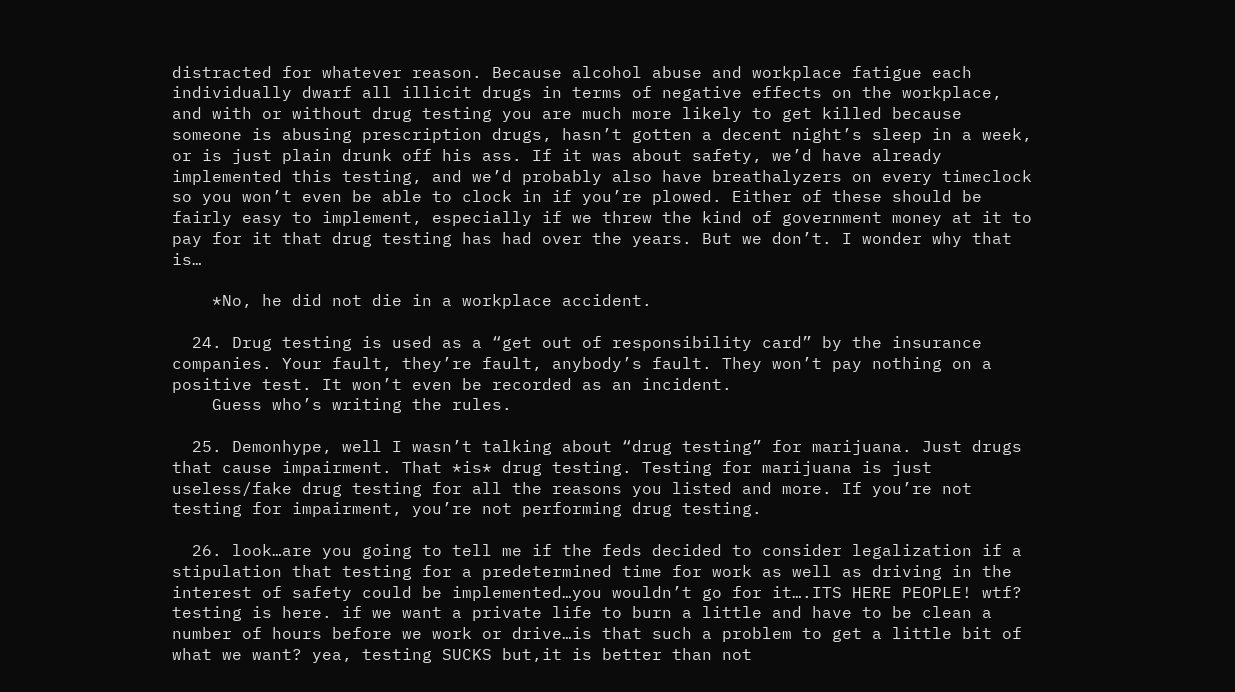distracted for whatever reason. Because alcohol abuse and workplace fatigue each individually dwarf all illicit drugs in terms of negative effects on the workplace, and with or without drug testing you are much more likely to get killed because someone is abusing prescription drugs, hasn’t gotten a decent night’s sleep in a week, or is just plain drunk off his ass. If it was about safety, we’d have already implemented this testing, and we’d probably also have breathalyzers on every timeclock so you won’t even be able to clock in if you’re plowed. Either of these should be fairly easy to implement, especially if we threw the kind of government money at it to pay for it that drug testing has had over the years. But we don’t. I wonder why that is…

    *No, he did not die in a workplace accident.

  24. Drug testing is used as a “get out of responsibility card” by the insurance companies. Your fault, they’re fault, anybody’s fault. They won’t pay nothing on a positive test. It won’t even be recorded as an incident.
    Guess who’s writing the rules.

  25. Demonhype, well I wasn’t talking about “drug testing” for marijuana. Just drugs that cause impairment. That *is* drug testing. Testing for marijuana is just useless/fake drug testing for all the reasons you listed and more. If you’re not testing for impairment, you’re not performing drug testing.

  26. look…are you going to tell me if the feds decided to consider legalization if a stipulation that testing for a predetermined time for work as well as driving in the interest of safety could be implemented…you wouldn’t go for it….ITS HERE PEOPLE! wtf? testing is here. if we want a private life to burn a little and have to be clean a number of hours before we work or drive…is that such a problem to get a little bit of what we want? yea, testing SUCKS but,it is better than not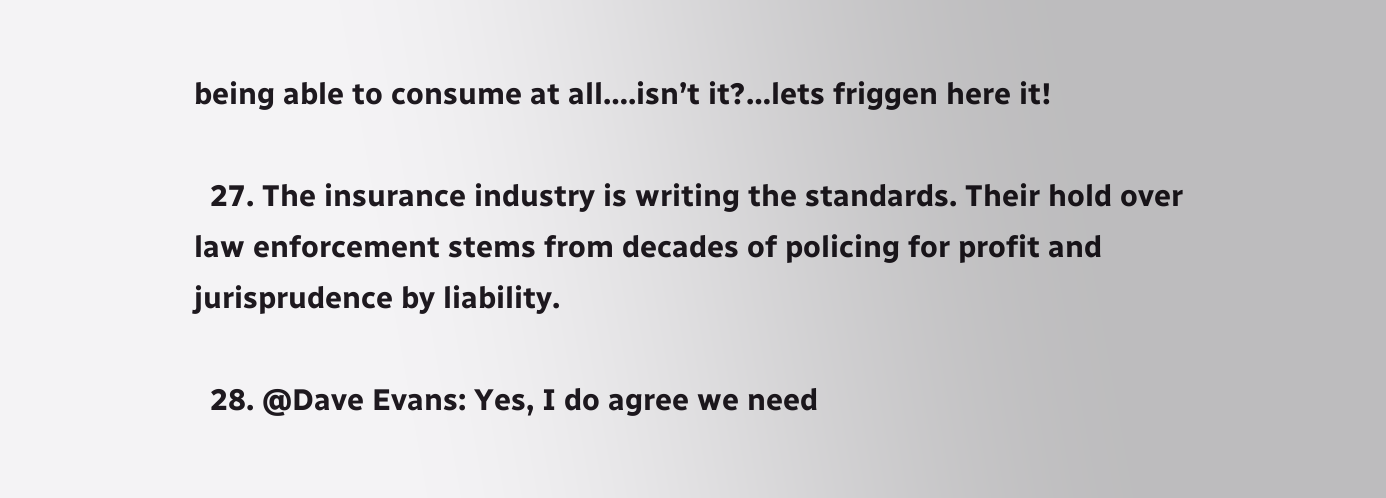being able to consume at all….isn’t it?…lets friggen here it!

  27. The insurance industry is writing the standards. Their hold over law enforcement stems from decades of policing for profit and jurisprudence by liability.

  28. @Dave Evans: Yes, I do agree we need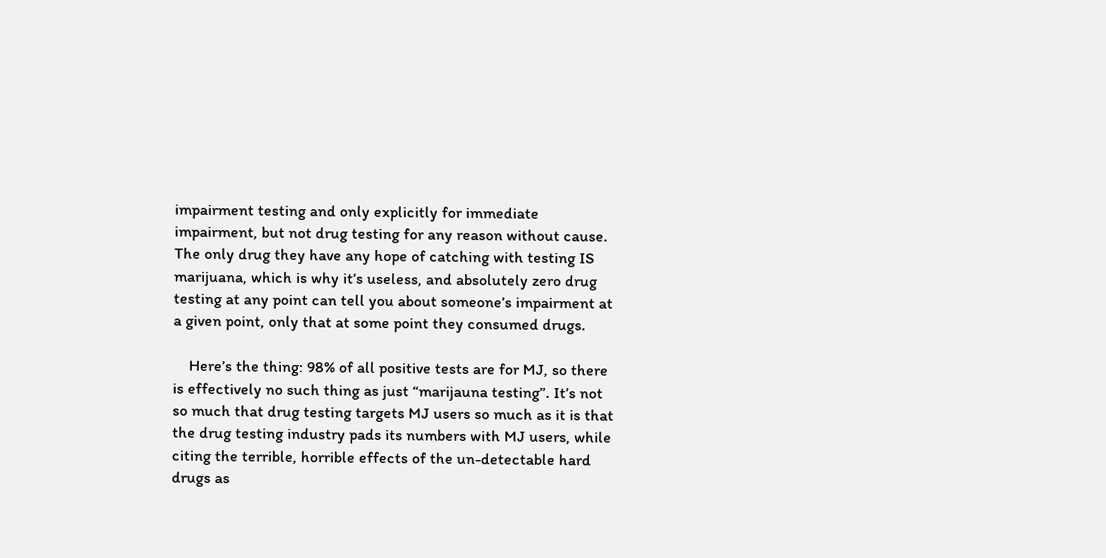impairment testing and only explicitly for immediate impairment, but not drug testing for any reason without cause. The only drug they have any hope of catching with testing IS marijuana, which is why it’s useless, and absolutely zero drug testing at any point can tell you about someone’s impairment at a given point, only that at some point they consumed drugs.

    Here’s the thing: 98% of all positive tests are for MJ, so there is effectively no such thing as just “marijauna testing”. It’s not so much that drug testing targets MJ users so much as it is that the drug testing industry pads its numbers with MJ users, while citing the terrible, horrible effects of the un-detectable hard drugs as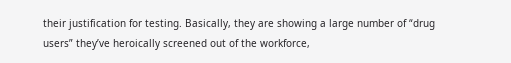their justification for testing. Basically, they are showing a large number of “drug users” they’ve heroically screened out of the workforce,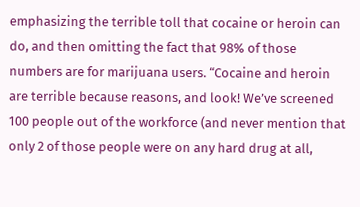emphasizing the terrible toll that cocaine or heroin can do, and then omitting the fact that 98% of those numbers are for marijuana users. “Cocaine and heroin are terrible because reasons, and look! We’ve screened 100 people out of the workforce (and never mention that only 2 of those people were on any hard drug at all,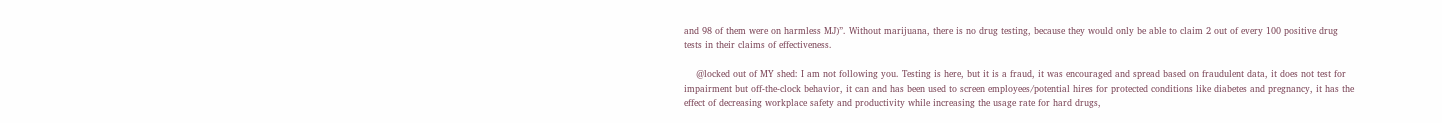and 98 of them were on harmless MJ)”. Without marijuana, there is no drug testing, because they would only be able to claim 2 out of every 100 positive drug tests in their claims of effectiveness.

    @locked out of MY shed: I am not following you. Testing is here, but it is a fraud, it was encouraged and spread based on fraudulent data, it does not test for impairment but off-the-clock behavior, it can and has been used to screen employees/potential hires for protected conditions like diabetes and pregnancy, it has the effect of decreasing workplace safety and productivity while increasing the usage rate for hard drugs,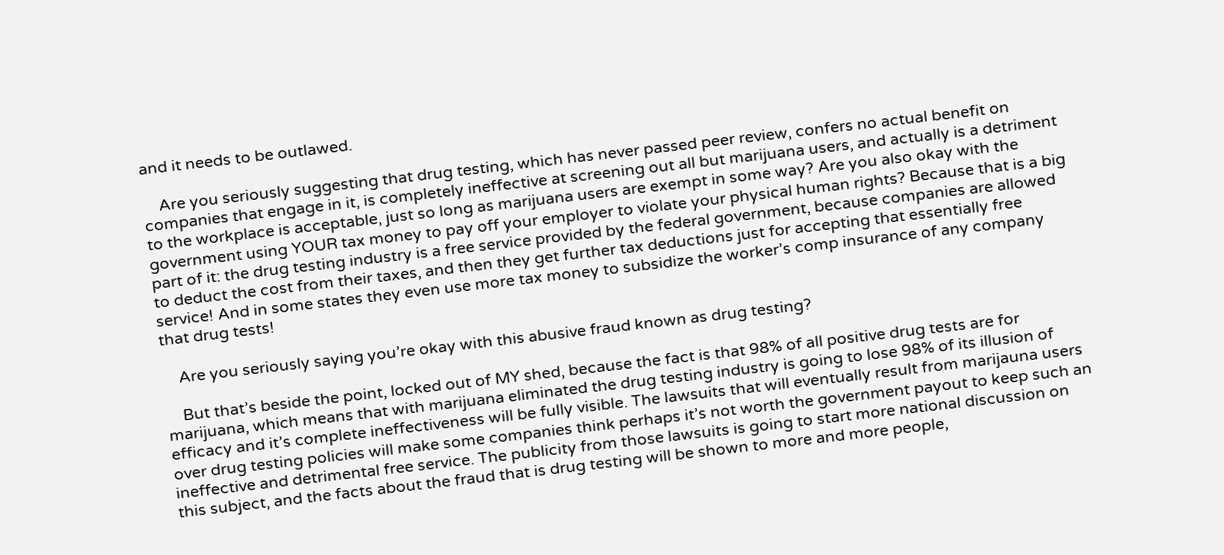and it needs to be outlawed.

    Are you seriously suggesting that drug testing, which has never passed peer review, confers no actual benefit on companies that engage in it, is completely ineffective at screening out all but marijuana users, and actually is a detriment to the workplace is acceptable, just so long as marijuana users are exempt in some way? Are you also okay with the government using YOUR tax money to pay off your employer to violate your physical human rights? Because that is a big part of it: the drug testing industry is a free service provided by the federal government, because companies are allowed to deduct the cost from their taxes, and then they get further tax deductions just for accepting that essentially free service! And in some states they even use more tax money to subsidize the worker’s comp insurance of any company that drug tests!

    Are you seriously saying you’re okay with this abusive fraud known as drug testing?

    But that’s beside the point, locked out of MY shed, because the fact is that 98% of all positive drug tests are for marijuana, which means that with marijuana eliminated the drug testing industry is going to lose 98% of its illusion of efficacy and it’s complete ineffectiveness will be fully visible. The lawsuits that will eventually result from marijauna users over drug testing policies will make some companies think perhaps it’s not worth the government payout to keep such an ineffective and detrimental free service. The publicity from those lawsuits is going to start more national discussion on this subject, and the facts about the fraud that is drug testing will be shown to more and more people,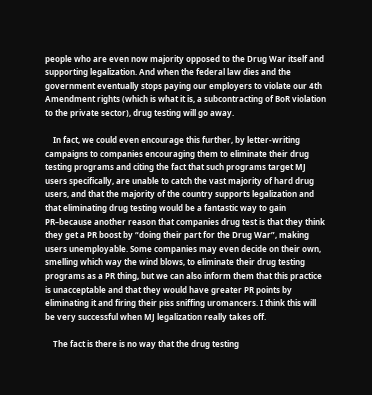people who are even now majority opposed to the Drug War itself and supporting legalization. And when the federal law dies and the government eventually stops paying our employers to violate our 4th Amendment rights (which is what it is, a subcontracting of BoR violation to the private sector), drug testing will go away.

    In fact, we could even encourage this further, by letter-writing campaigns to companies encouraging them to eliminate their drug testing programs and citing the fact that such programs target MJ users specifically, are unable to catch the vast majority of hard drug users, and that the majority of the country supports legalization and that eliminating drug testing would be a fantastic way to gain PR–because another reason that companies drug test is that they think they get a PR boost by “doing their part for the Drug War”, making users unemployable. Some companies may even decide on their own, smelling which way the wind blows, to eliminate their drug testing programs as a PR thing, but we can also inform them that this practice is unacceptable and that they would have greater PR points by eliminating it and firing their piss sniffing uromancers. I think this will be very successful when MJ legalization really takes off.

    The fact is there is no way that the drug testing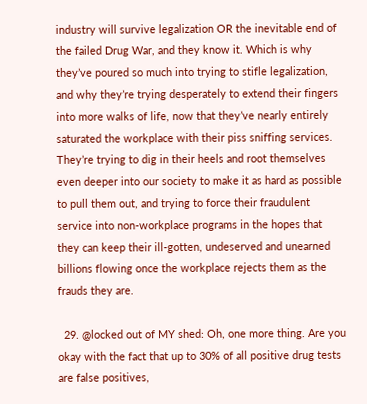industry will survive legalization OR the inevitable end of the failed Drug War, and they know it. Which is why they’ve poured so much into trying to stifle legalization, and why they’re trying desperately to extend their fingers into more walks of life, now that they’ve nearly entirely saturated the workplace with their piss sniffing services. They’re trying to dig in their heels and root themselves even deeper into our society to make it as hard as possible to pull them out, and trying to force their fraudulent service into non-workplace programs in the hopes that they can keep their ill-gotten, undeserved and unearned billions flowing once the workplace rejects them as the frauds they are.

  29. @locked out of MY shed: Oh, one more thing. Are you okay with the fact that up to 30% of all positive drug tests are false positives,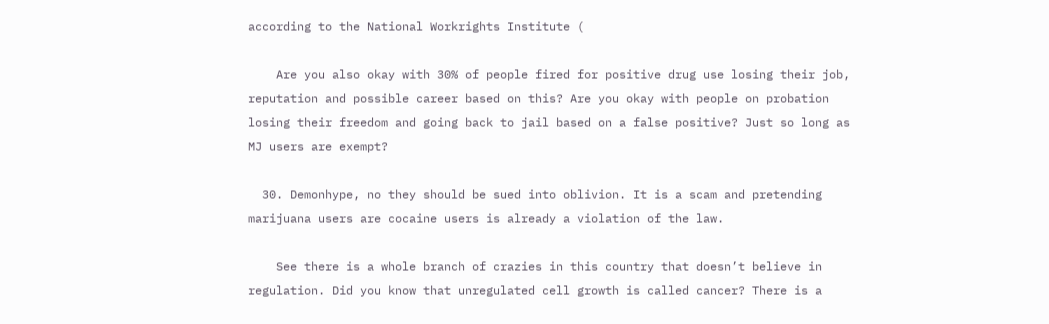according to the National Workrights Institute (

    Are you also okay with 30% of people fired for positive drug use losing their job, reputation and possible career based on this? Are you okay with people on probation losing their freedom and going back to jail based on a false positive? Just so long as MJ users are exempt?

  30. Demonhype, no they should be sued into oblivion. It is a scam and pretending marijuana users are cocaine users is already a violation of the law.

    See there is a whole branch of crazies in this country that doesn’t believe in regulation. Did you know that unregulated cell growth is called cancer? There is a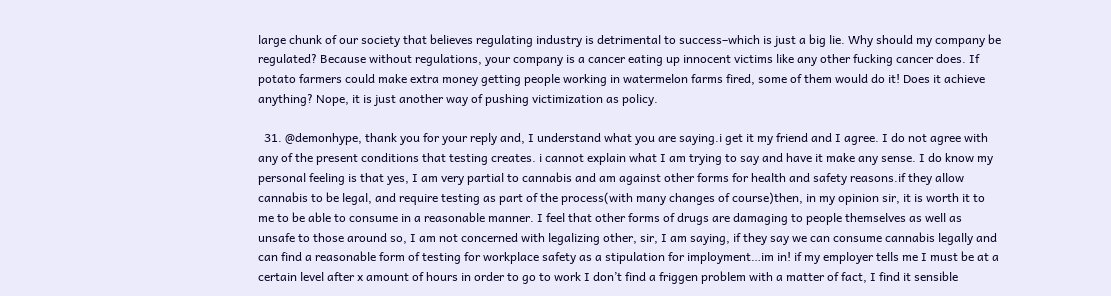large chunk of our society that believes regulating industry is detrimental to success–which is just a big lie. Why should my company be regulated? Because without regulations, your company is a cancer eating up innocent victims like any other fucking cancer does. If potato farmers could make extra money getting people working in watermelon farms fired, some of them would do it! Does it achieve anything? Nope, it is just another way of pushing victimization as policy.

  31. @demonhype, thank you for your reply and, I understand what you are saying.i get it my friend and I agree. I do not agree with any of the present conditions that testing creates. i cannot explain what I am trying to say and have it make any sense. I do know my personal feeling is that yes, I am very partial to cannabis and am against other forms for health and safety reasons.if they allow cannabis to be legal, and require testing as part of the process(with many changes of course)then, in my opinion sir, it is worth it to me to be able to consume in a reasonable manner. I feel that other forms of drugs are damaging to people themselves as well as unsafe to those around so, I am not concerned with legalizing other, sir, I am saying, if they say we can consume cannabis legally and can find a reasonable form of testing for workplace safety as a stipulation for imployment…im in! if my employer tells me I must be at a certain level after x amount of hours in order to go to work I don’t find a friggen problem with a matter of fact, I find it sensible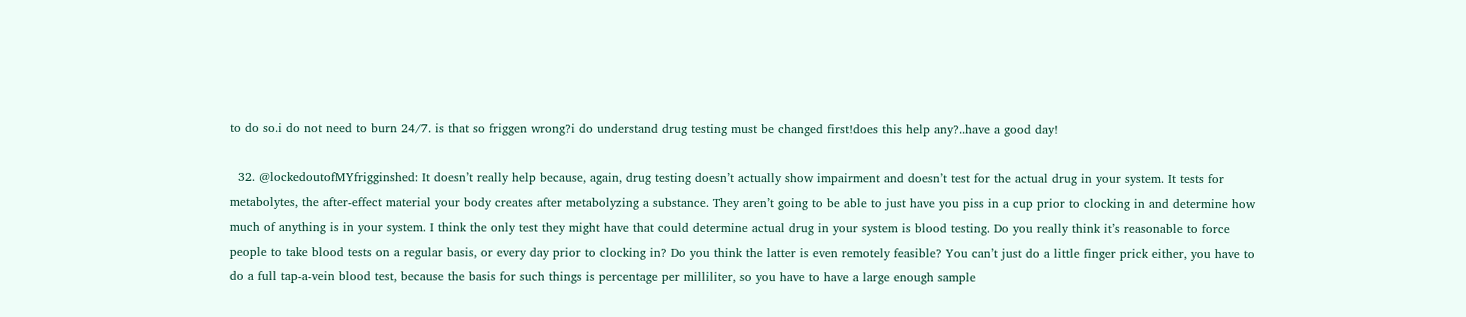to do so.i do not need to burn 24/7. is that so friggen wrong?i do understand drug testing must be changed first!does this help any?..have a good day!

  32. @lockedoutofMYfrigginshed: It doesn’t really help because, again, drug testing doesn’t actually show impairment and doesn’t test for the actual drug in your system. It tests for metabolytes, the after-effect material your body creates after metabolyzing a substance. They aren’t going to be able to just have you piss in a cup prior to clocking in and determine how much of anything is in your system. I think the only test they might have that could determine actual drug in your system is blood testing. Do you really think it’s reasonable to force people to take blood tests on a regular basis, or every day prior to clocking in? Do you think the latter is even remotely feasible? You can’t just do a little finger prick either, you have to do a full tap-a-vein blood test, because the basis for such things is percentage per milliliter, so you have to have a large enough sample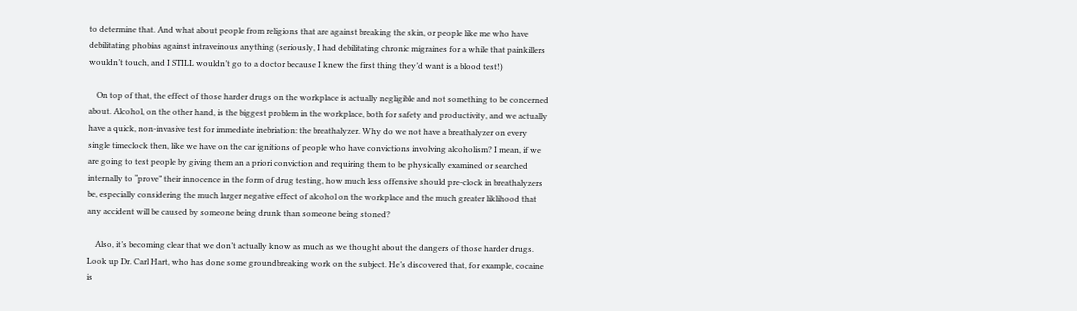to determine that. And what about people from religions that are against breaking the skin, or people like me who have debilitating phobias against intraveinous anything (seriously, I had debilitating chronic migraines for a while that painkillers wouldn’t touch, and I STILL wouldn’t go to a doctor because I knew the first thing they’d want is a blood test!)

    On top of that, the effect of those harder drugs on the workplace is actually negligible and not something to be concerned about. Alcohol, on the other hand, is the biggest problem in the workplace, both for safety and productivity, and we actually have a quick, non-invasive test for immediate inebriation: the breathalyzer. Why do we not have a breathalyzer on every single timeclock then, like we have on the car ignitions of people who have convictions involving alcoholism? I mean, if we are going to test people by giving them an a priori conviction and requiring them to be physically examined or searched internally to “prove” their innocence in the form of drug testing, how much less offensive should pre-clock in breathalyzers be, especially considering the much larger negative effect of alcohol on the workplace and the much greater liklihood that any accident will be caused by someone being drunk than someone being stoned?

    Also, it’s becoming clear that we don’t actually know as much as we thought about the dangers of those harder drugs. Look up Dr. Carl Hart, who has done some groundbreaking work on the subject. He’s discovered that, for example, cocaine is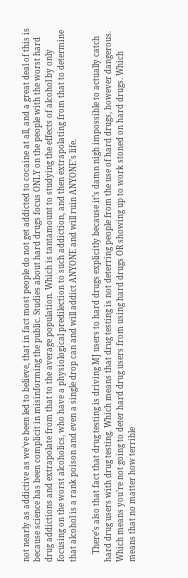not nearly as addictive as we’ve been led to believe, that in fact most people do not get addicted to cocaine at all, and a great deal of this is because science has been complicit in misinforming the public. Studies about hard drugs focus ONLY on the people with the worst hard drug addictions and extrapolate from that to the average population. Which is tantamount to studying the effects of alcohol by only focusing on the worst alcoholics, who have a physiological predilection to such addiction, and then extrapolating from that to determine that alcohol is a rank poison and even a single drop can and will addict ANYONE and will ruin ANYONE’s life.

    There’s also that fact that drug testing is driving MJ users to hard drugs explicitly because it’s damn nigh impossible to actually catch hard drug users with drug testing. Which means that drug testing is not deterring people from the use of hard drugs, however dangerous. Which means you’re not going to deter hard drug users from using hard drugs OR showing up to work stoned on hard drugs. Which means that no matter how terrible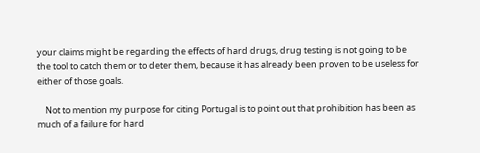your claims might be regarding the effects of hard drugs, drug testing is not going to be the tool to catch them or to deter them, because it has already been proven to be useless for either of those goals.

    Not to mention my purpose for citing Portugal is to point out that prohibition has been as much of a failure for hard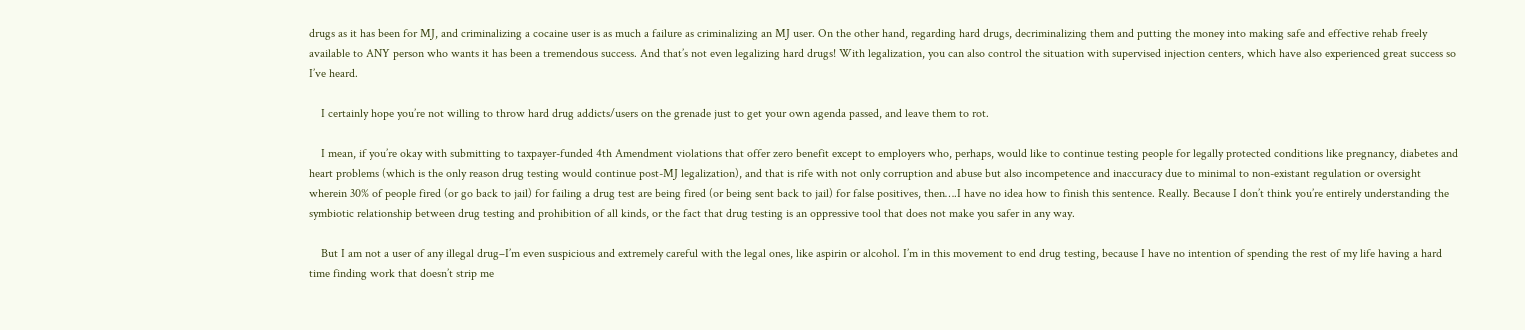drugs as it has been for MJ, and criminalizing a cocaine user is as much a failure as criminalizing an MJ user. On the other hand, regarding hard drugs, decriminalizing them and putting the money into making safe and effective rehab freely available to ANY person who wants it has been a tremendous success. And that’s not even legalizing hard drugs! With legalization, you can also control the situation with supervised injection centers, which have also experienced great success so I’ve heard.

    I certainly hope you’re not willing to throw hard drug addicts/users on the grenade just to get your own agenda passed, and leave them to rot.

    I mean, if you’re okay with submitting to taxpayer-funded 4th Amendment violations that offer zero benefit except to employers who, perhaps, would like to continue testing people for legally protected conditions like pregnancy, diabetes and heart problems (which is the only reason drug testing would continue post-MJ legalization), and that is rife with not only corruption and abuse but also incompetence and inaccuracy due to minimal to non-existant regulation or oversight wherein 30% of people fired (or go back to jail) for failing a drug test are being fired (or being sent back to jail) for false positives, then….I have no idea how to finish this sentence. Really. Because I don’t think you’re entirely understanding the symbiotic relationship between drug testing and prohibition of all kinds, or the fact that drug testing is an oppressive tool that does not make you safer in any way.

    But I am not a user of any illegal drug–I’m even suspicious and extremely careful with the legal ones, like aspirin or alcohol. I’m in this movement to end drug testing, because I have no intention of spending the rest of my life having a hard time finding work that doesn’t strip me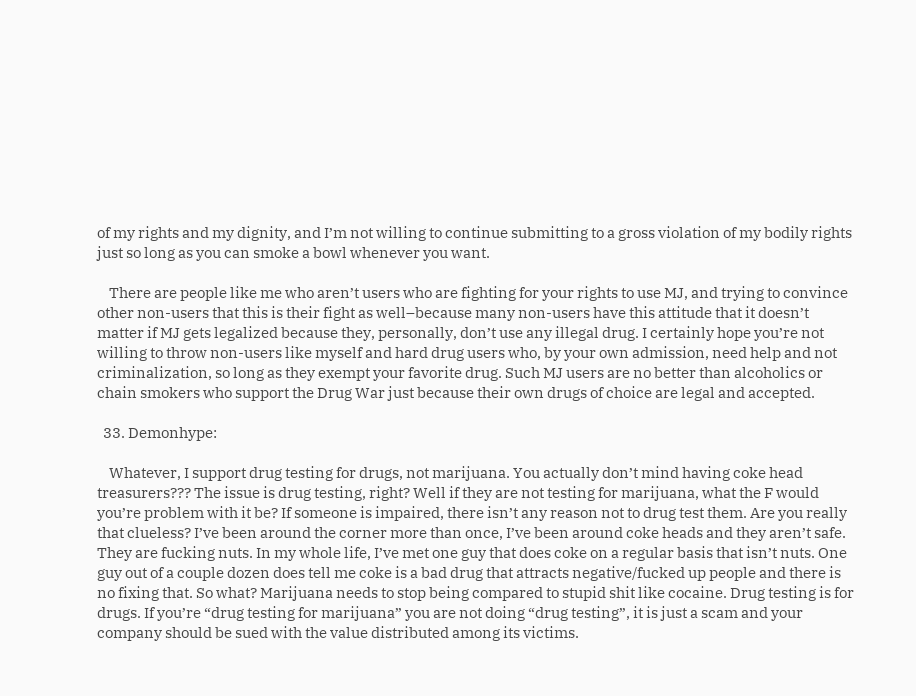of my rights and my dignity, and I’m not willing to continue submitting to a gross violation of my bodily rights just so long as you can smoke a bowl whenever you want.

    There are people like me who aren’t users who are fighting for your rights to use MJ, and trying to convince other non-users that this is their fight as well–because many non-users have this attitude that it doesn’t matter if MJ gets legalized because they, personally, don’t use any illegal drug. I certainly hope you’re not willing to throw non-users like myself and hard drug users who, by your own admission, need help and not criminalization, so long as they exempt your favorite drug. Such MJ users are no better than alcoholics or chain smokers who support the Drug War just because their own drugs of choice are legal and accepted.

  33. Demonhype:

    Whatever, I support drug testing for drugs, not marijuana. You actually don’t mind having coke head treasurers??? The issue is drug testing, right? Well if they are not testing for marijuana, what the F would you’re problem with it be? If someone is impaired, there isn’t any reason not to drug test them. Are you really that clueless? I’ve been around the corner more than once, I’ve been around coke heads and they aren’t safe. They are fucking nuts. In my whole life, I’ve met one guy that does coke on a regular basis that isn’t nuts. One guy out of a couple dozen does tell me coke is a bad drug that attracts negative/fucked up people and there is no fixing that. So what? Marijuana needs to stop being compared to stupid shit like cocaine. Drug testing is for drugs. If you’re “drug testing for marijuana” you are not doing “drug testing”, it is just a scam and your company should be sued with the value distributed among its victims.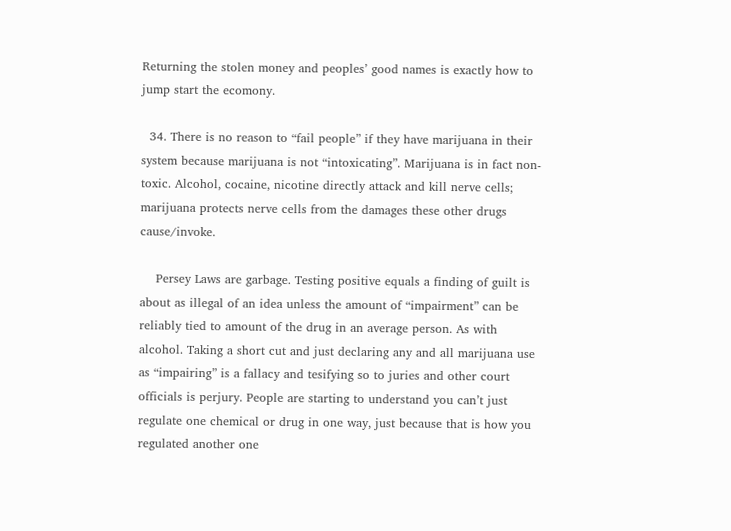Returning the stolen money and peoples’ good names is exactly how to jump start the ecomony.

  34. There is no reason to “fail people” if they have marijuana in their system because marijuana is not “intoxicating”. Marijuana is in fact non-toxic. Alcohol, cocaine, nicotine directly attack and kill nerve cells; marijuana protects nerve cells from the damages these other drugs cause/invoke.

    Persey Laws are garbage. Testing positive equals a finding of guilt is about as illegal of an idea unless the amount of “impairment” can be reliably tied to amount of the drug in an average person. As with alcohol. Taking a short cut and just declaring any and all marijuana use as “impairing” is a fallacy and tesifying so to juries and other court officials is perjury. People are starting to understand you can’t just regulate one chemical or drug in one way, just because that is how you regulated another one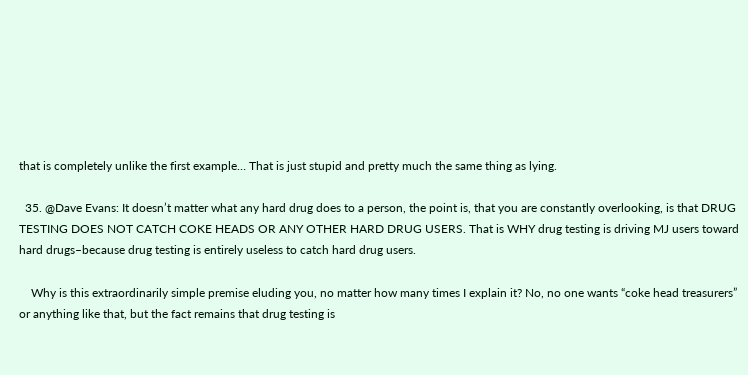that is completely unlike the first example… That is just stupid and pretty much the same thing as lying.

  35. @Dave Evans: It doesn’t matter what any hard drug does to a person, the point is, that you are constantly overlooking, is that DRUG TESTING DOES NOT CATCH COKE HEADS OR ANY OTHER HARD DRUG USERS. That is WHY drug testing is driving MJ users toward hard drugs–because drug testing is entirely useless to catch hard drug users.

    Why is this extraordinarily simple premise eluding you, no matter how many times I explain it? No, no one wants “coke head treasurers” or anything like that, but the fact remains that drug testing is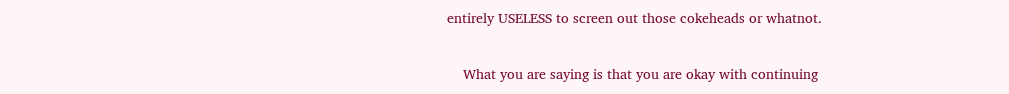entirely USELESS to screen out those cokeheads or whatnot.

    What you are saying is that you are okay with continuing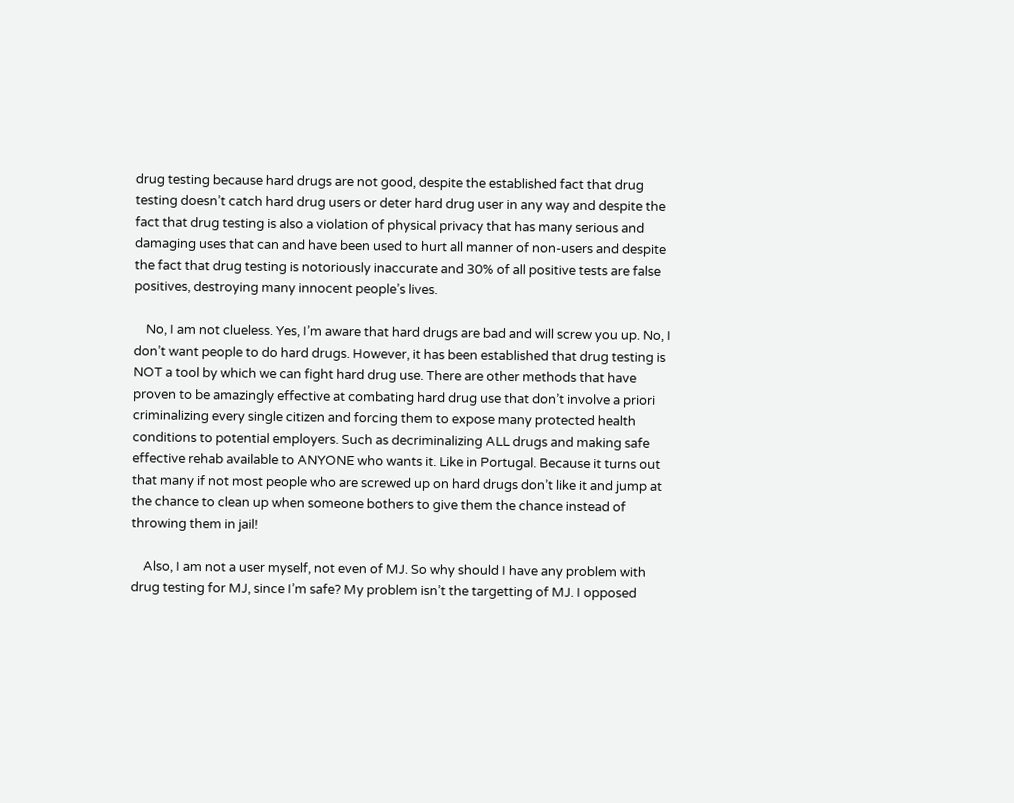drug testing because hard drugs are not good, despite the established fact that drug testing doesn’t catch hard drug users or deter hard drug user in any way and despite the fact that drug testing is also a violation of physical privacy that has many serious and damaging uses that can and have been used to hurt all manner of non-users and despite the fact that drug testing is notoriously inaccurate and 30% of all positive tests are false positives, destroying many innocent people’s lives.

    No, I am not clueless. Yes, I’m aware that hard drugs are bad and will screw you up. No, I don’t want people to do hard drugs. However, it has been established that drug testing is NOT a tool by which we can fight hard drug use. There are other methods that have proven to be amazingly effective at combating hard drug use that don’t involve a priori criminalizing every single citizen and forcing them to expose many protected health conditions to potential employers. Such as decriminalizing ALL drugs and making safe effective rehab available to ANYONE who wants it. Like in Portugal. Because it turns out that many if not most people who are screwed up on hard drugs don’t like it and jump at the chance to clean up when someone bothers to give them the chance instead of throwing them in jail!

    Also, I am not a user myself, not even of MJ. So why should I have any problem with drug testing for MJ, since I’m safe? My problem isn’t the targetting of MJ. I opposed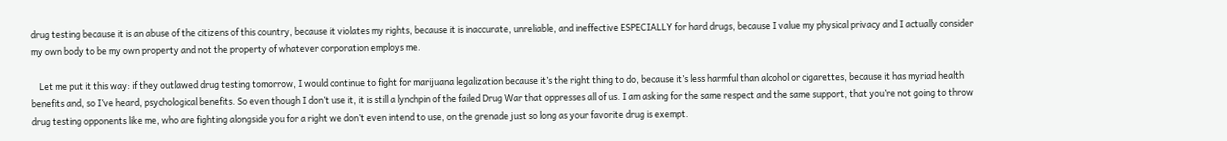drug testing because it is an abuse of the citizens of this country, because it violates my rights, because it is inaccurate, unreliable, and ineffective ESPECIALLY for hard drugs, because I value my physical privacy and I actually consider my own body to be my own property and not the property of whatever corporation employs me.

    Let me put it this way: if they outlawed drug testing tomorrow, I would continue to fight for marijuana legalization because it’s the right thing to do, because it’s less harmful than alcohol or cigarettes, because it has myriad health benefits and, so I’ve heard, psychological benefits. So even though I don’t use it, it is still a lynchpin of the failed Drug War that oppresses all of us. I am asking for the same respect and the same support, that you’re not going to throw drug testing opponents like me, who are fighting alongside you for a right we don’t even intend to use, on the grenade just so long as your favorite drug is exempt.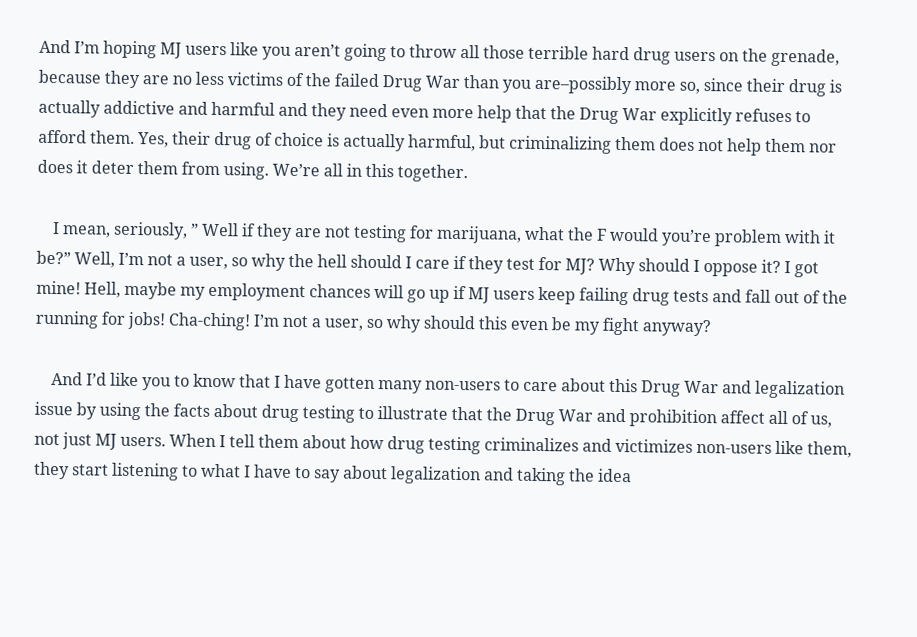And I’m hoping MJ users like you aren’t going to throw all those terrible hard drug users on the grenade, because they are no less victims of the failed Drug War than you are–possibly more so, since their drug is actually addictive and harmful and they need even more help that the Drug War explicitly refuses to afford them. Yes, their drug of choice is actually harmful, but criminalizing them does not help them nor does it deter them from using. We’re all in this together.

    I mean, seriously, ” Well if they are not testing for marijuana, what the F would you’re problem with it be?” Well, I’m not a user, so why the hell should I care if they test for MJ? Why should I oppose it? I got mine! Hell, maybe my employment chances will go up if MJ users keep failing drug tests and fall out of the running for jobs! Cha-ching! I’m not a user, so why should this even be my fight anyway?

    And I’d like you to know that I have gotten many non-users to care about this Drug War and legalization issue by using the facts about drug testing to illustrate that the Drug War and prohibition affect all of us, not just MJ users. When I tell them about how drug testing criminalizes and victimizes non-users like them, they start listening to what I have to say about legalization and taking the idea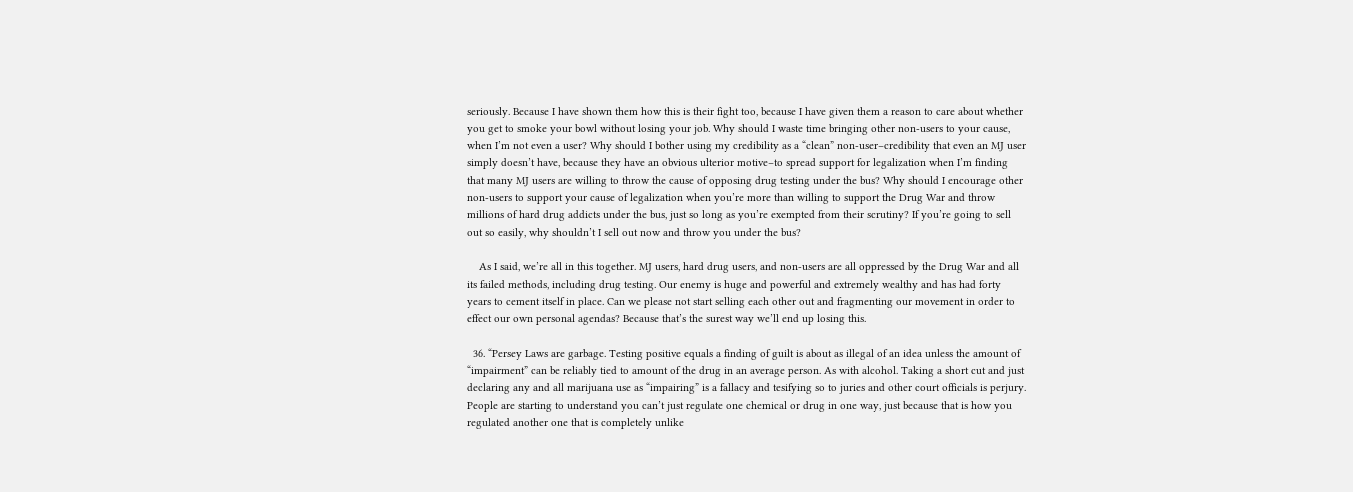seriously. Because I have shown them how this is their fight too, because I have given them a reason to care about whether you get to smoke your bowl without losing your job. Why should I waste time bringing other non-users to your cause, when I’m not even a user? Why should I bother using my credibility as a “clean” non-user–credibility that even an MJ user simply doesn’t have, because they have an obvious ulterior motive–to spread support for legalization when I’m finding that many MJ users are willing to throw the cause of opposing drug testing under the bus? Why should I encourage other non-users to support your cause of legalization when you’re more than willing to support the Drug War and throw millions of hard drug addicts under the bus, just so long as you’re exempted from their scrutiny? If you’re going to sell out so easily, why shouldn’t I sell out now and throw you under the bus?

    As I said, we’re all in this together. MJ users, hard drug users, and non-users are all oppressed by the Drug War and all its failed methods, including drug testing. Our enemy is huge and powerful and extremely wealthy and has had forty years to cement itself in place. Can we please not start selling each other out and fragmenting our movement in order to effect our own personal agendas? Because that’s the surest way we’ll end up losing this.

  36. “Persey Laws are garbage. Testing positive equals a finding of guilt is about as illegal of an idea unless the amount of “impairment” can be reliably tied to amount of the drug in an average person. As with alcohol. Taking a short cut and just declaring any and all marijuana use as “impairing” is a fallacy and tesifying so to juries and other court officials is perjury. People are starting to understand you can’t just regulate one chemical or drug in one way, just because that is how you regulated another one that is completely unlike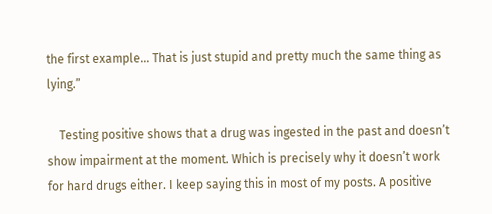the first example… That is just stupid and pretty much the same thing as lying.”

    Testing positive shows that a drug was ingested in the past and doesn’t show impairment at the moment. Which is precisely why it doesn’t work for hard drugs either. I keep saying this in most of my posts. A positive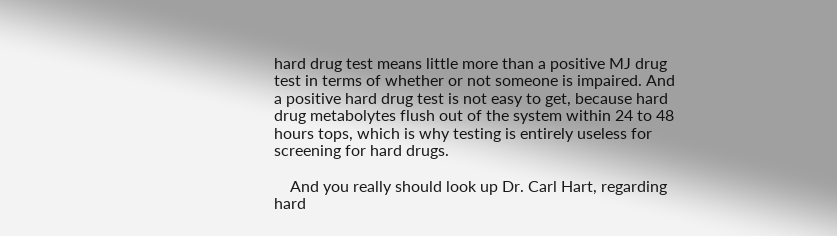hard drug test means little more than a positive MJ drug test in terms of whether or not someone is impaired. And a positive hard drug test is not easy to get, because hard drug metabolytes flush out of the system within 24 to 48 hours tops, which is why testing is entirely useless for screening for hard drugs.

    And you really should look up Dr. Carl Hart, regarding hard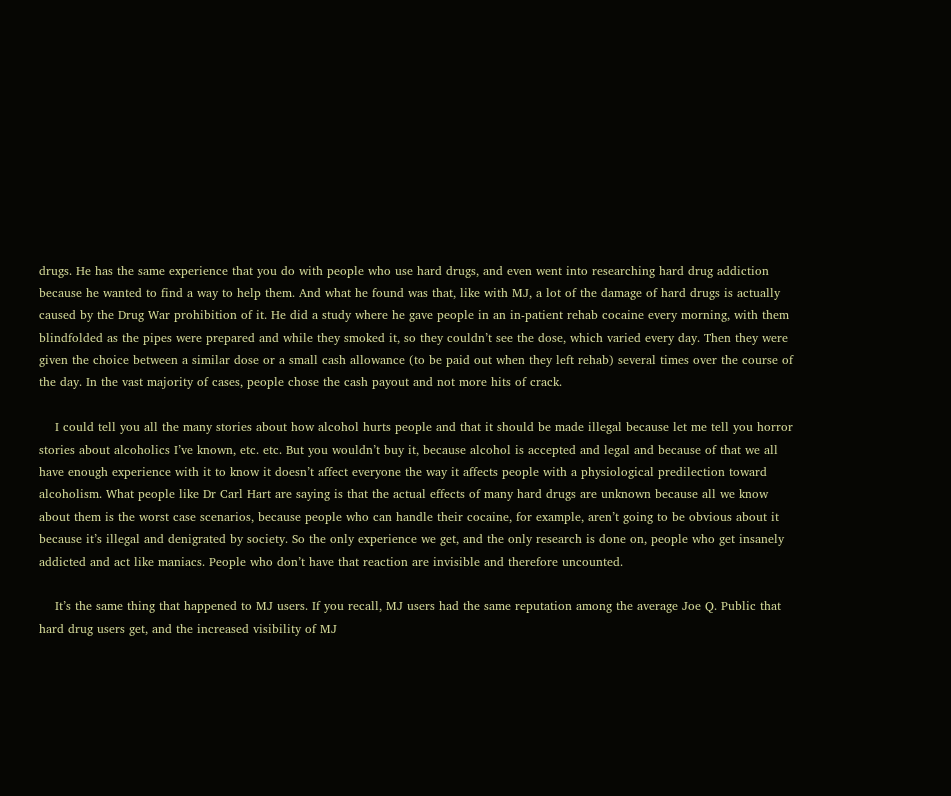drugs. He has the same experience that you do with people who use hard drugs, and even went into researching hard drug addiction because he wanted to find a way to help them. And what he found was that, like with MJ, a lot of the damage of hard drugs is actually caused by the Drug War prohibition of it. He did a study where he gave people in an in-patient rehab cocaine every morning, with them blindfolded as the pipes were prepared and while they smoked it, so they couldn’t see the dose, which varied every day. Then they were given the choice between a similar dose or a small cash allowance (to be paid out when they left rehab) several times over the course of the day. In the vast majority of cases, people chose the cash payout and not more hits of crack.

    I could tell you all the many stories about how alcohol hurts people and that it should be made illegal because let me tell you horror stories about alcoholics I’ve known, etc. etc. But you wouldn’t buy it, because alcohol is accepted and legal and because of that we all have enough experience with it to know it doesn’t affect everyone the way it affects people with a physiological predilection toward alcoholism. What people like Dr Carl Hart are saying is that the actual effects of many hard drugs are unknown because all we know about them is the worst case scenarios, because people who can handle their cocaine, for example, aren’t going to be obvious about it because it’s illegal and denigrated by society. So the only experience we get, and the only research is done on, people who get insanely addicted and act like maniacs. People who don’t have that reaction are invisible and therefore uncounted.

    It’s the same thing that happened to MJ users. If you recall, MJ users had the same reputation among the average Joe Q. Public that hard drug users get, and the increased visibility of MJ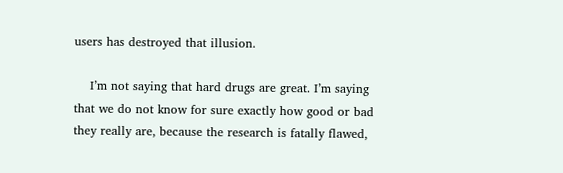users has destroyed that illusion.

    I’m not saying that hard drugs are great. I’m saying that we do not know for sure exactly how good or bad they really are, because the research is fatally flawed,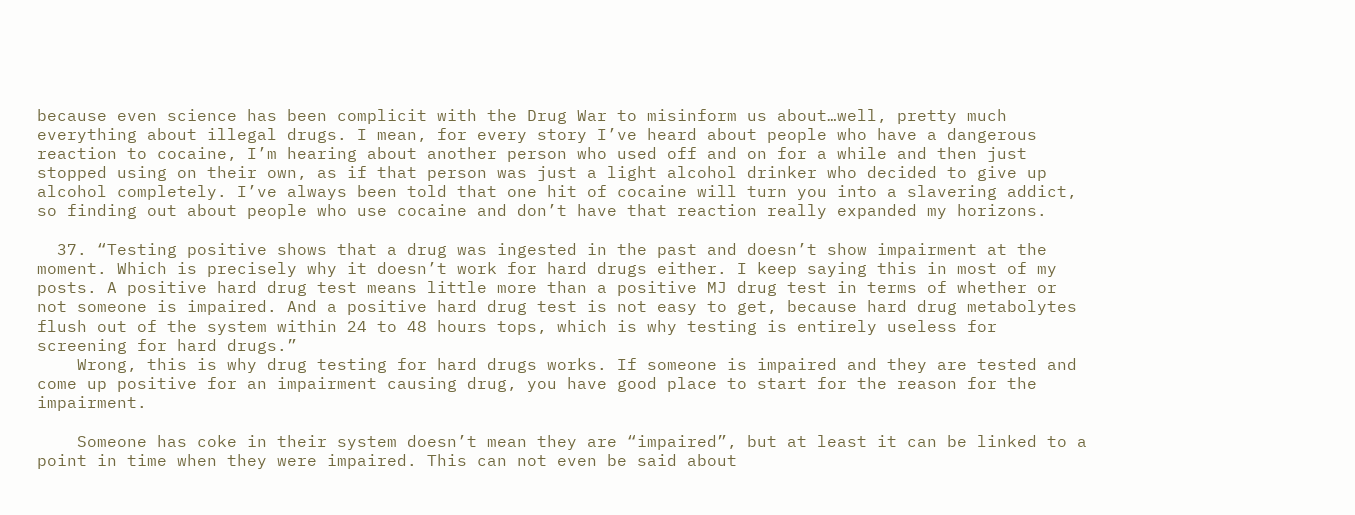because even science has been complicit with the Drug War to misinform us about…well, pretty much everything about illegal drugs. I mean, for every story I’ve heard about people who have a dangerous reaction to cocaine, I’m hearing about another person who used off and on for a while and then just stopped using on their own, as if that person was just a light alcohol drinker who decided to give up alcohol completely. I’ve always been told that one hit of cocaine will turn you into a slavering addict, so finding out about people who use cocaine and don’t have that reaction really expanded my horizons.

  37. “Testing positive shows that a drug was ingested in the past and doesn’t show impairment at the moment. Which is precisely why it doesn’t work for hard drugs either. I keep saying this in most of my posts. A positive hard drug test means little more than a positive MJ drug test in terms of whether or not someone is impaired. And a positive hard drug test is not easy to get, because hard drug metabolytes flush out of the system within 24 to 48 hours tops, which is why testing is entirely useless for screening for hard drugs.”
    Wrong, this is why drug testing for hard drugs works. If someone is impaired and they are tested and come up positive for an impairment causing drug, you have good place to start for the reason for the impairment.

    Someone has coke in their system doesn’t mean they are “impaired”, but at least it can be linked to a point in time when they were impaired. This can not even be said about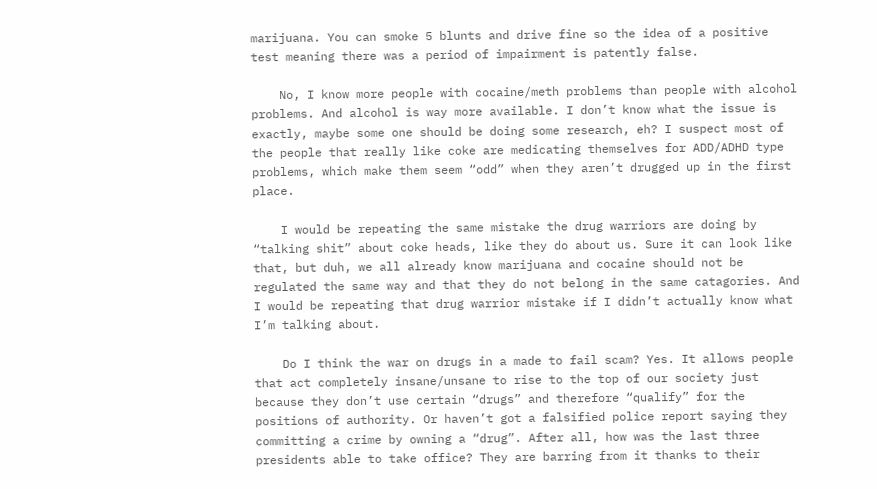marijuana. You can smoke 5 blunts and drive fine so the idea of a positive test meaning there was a period of impairment is patently false.

    No, I know more people with cocaine/meth problems than people with alcohol problems. And alcohol is way more available. I don’t know what the issue is exactly, maybe some one should be doing some research, eh? I suspect most of the people that really like coke are medicating themselves for ADD/ADHD type problems, which make them seem “odd” when they aren’t drugged up in the first place.

    I would be repeating the same mistake the drug warriors are doing by “talking shit” about coke heads, like they do about us. Sure it can look like that, but duh, we all already know marijuana and cocaine should not be regulated the same way and that they do not belong in the same catagories. And I would be repeating that drug warrior mistake if I didn’t actually know what I’m talking about.

    Do I think the war on drugs in a made to fail scam? Yes. It allows people that act completely insane/unsane to rise to the top of our society just because they don’t use certain “drugs” and therefore “qualify” for the positions of authority. Or haven’t got a falsified police report saying they committing a crime by owning a “drug”. After all, how was the last three presidents able to take office? They are barring from it thanks to their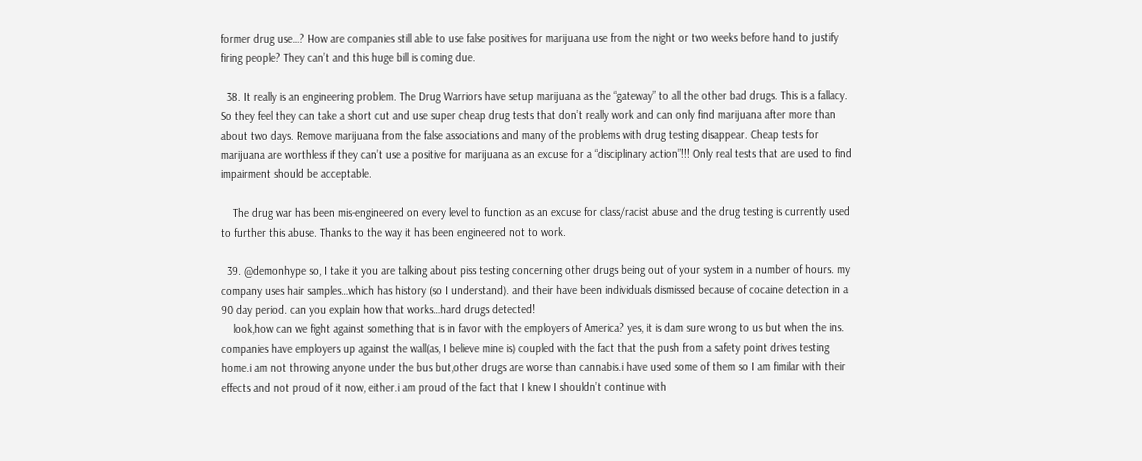former drug use…? How are companies still able to use false positives for marijuana use from the night or two weeks before hand to justify firing people? They can’t and this huge bill is coming due.

  38. It really is an engineering problem. The Drug Warriors have setup marijuana as the “gateway” to all the other bad drugs. This is a fallacy. So they feel they can take a short cut and use super cheap drug tests that don’t really work and can only find marijuana after more than about two days. Remove marijuana from the false associations and many of the problems with drug testing disappear. Cheap tests for marijuana are worthless if they can’t use a positive for marijuana as an excuse for a “disciplinary action”!!! Only real tests that are used to find impairment should be acceptable.

    The drug war has been mis-engineered on every level to function as an excuse for class/racist abuse and the drug testing is currently used to further this abuse. Thanks to the way it has been engineered not to work.

  39. @demonhype so, I take it you are talking about piss testing concerning other drugs being out of your system in a number of hours. my company uses hair samples…which has history (so I understand). and their have been individuals dismissed because of cocaine detection in a 90 day period. can you explain how that works…hard drugs detected!
    look,how can we fight against something that is in favor with the employers of America? yes, it is dam sure wrong to us but when the ins. companies have employers up against the wall(as, I believe mine is) coupled with the fact that the push from a safety point drives testing home.i am not throwing anyone under the bus but,other drugs are worse than cannabis.i have used some of them so I am fimilar with their effects and not proud of it now, either.i am proud of the fact that I knew I shouldn’t continue with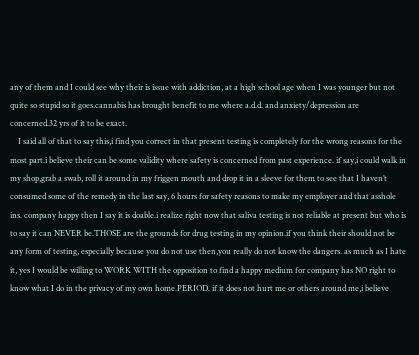any of them and I could see why their is issue with addiction, at a high school age when I was younger but not quite so stupid so it goes.cannabis has brought benefit to me where a.d.d. and anxiety/depression are concerned.32 yrs of it to be exact.
    I said all of that to say this,i find you correct in that present testing is completely for the wrong reasons for the most part.i believe their can be some validity where safety is concerned from past experience. if say,i could walk in my shop,grab a swab, roll it around in my friggen mouth and drop it in a sleeve for them to see that I haven’t consumed some of the remedy in the last say, 6 hours for safety reasons to make my employer and that asshole ins. company happy then I say it is doable.i realize right now that saliva testing is not reliable at present but who is to say it can NEVER be.THOSE are the grounds for drug testing in my opinion.if you think their should not be any form of testing, especially because you do not use then,you really do not know the dangers. as much as I hate it, yes I would be willing to WORK WITH the opposition to find a happy medium for company has NO right to know what I do in the privacy of my own home.PERIOD. if it does not hurt me or others around me,i believe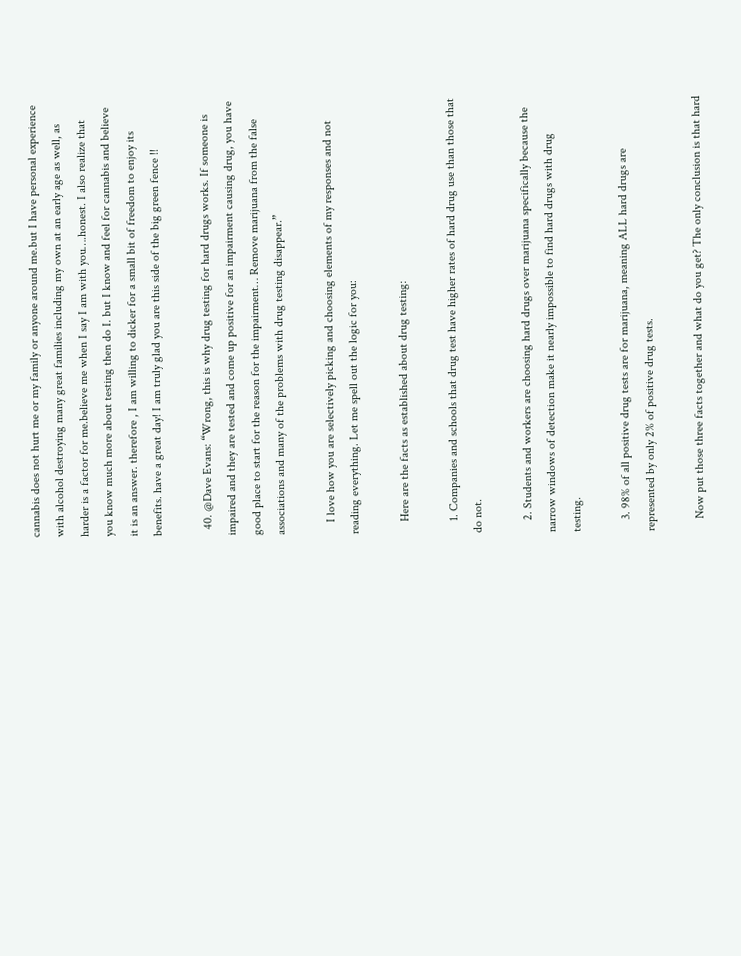cannabis does not hurt me or my family or anyone around me.but I have personal experience with alcohol destroying many great families including my own at an early age as well, as harder is a factor for me.believe me when I say I am with you….honest. I also realize that you know much more about testing then do I. but I know and feel for cannabis and believe it is an answer. therefore , I am willing to dicker for a small bit of freedom to enjoy its benefits. have a great day! I am truly glad you are this side of the big green fence !!

  40. @Dave Evans: “Wrong, this is why drug testing for hard drugs works. If someone is impaired and they are tested and come up positive for an impairment causing drug, you have good place to start for the reason for the impairment… Remove marijuana from the false associations and many of the problems with drug testing disappear.”

    I love how you are selectively picking and choosing elements of my responses and not reading everything. Let me spell out the logic for you:

    Here are the facts as established about drug testing:

    1. Companies and schools that drug test have higher rates of hard drug use than those that do not.

    2. Students and workers are choosing hard drugs over marijuana specifically because the narrow windows of detection make it nearly impossible to find hard drugs with drug testing.

    3. 98% of all positive drug tests are for marijuana, meaning ALL hard drugs are represented by only 2% of positive drug tests.

    Now put those three facts together and what do you get? The only conclusion is that hard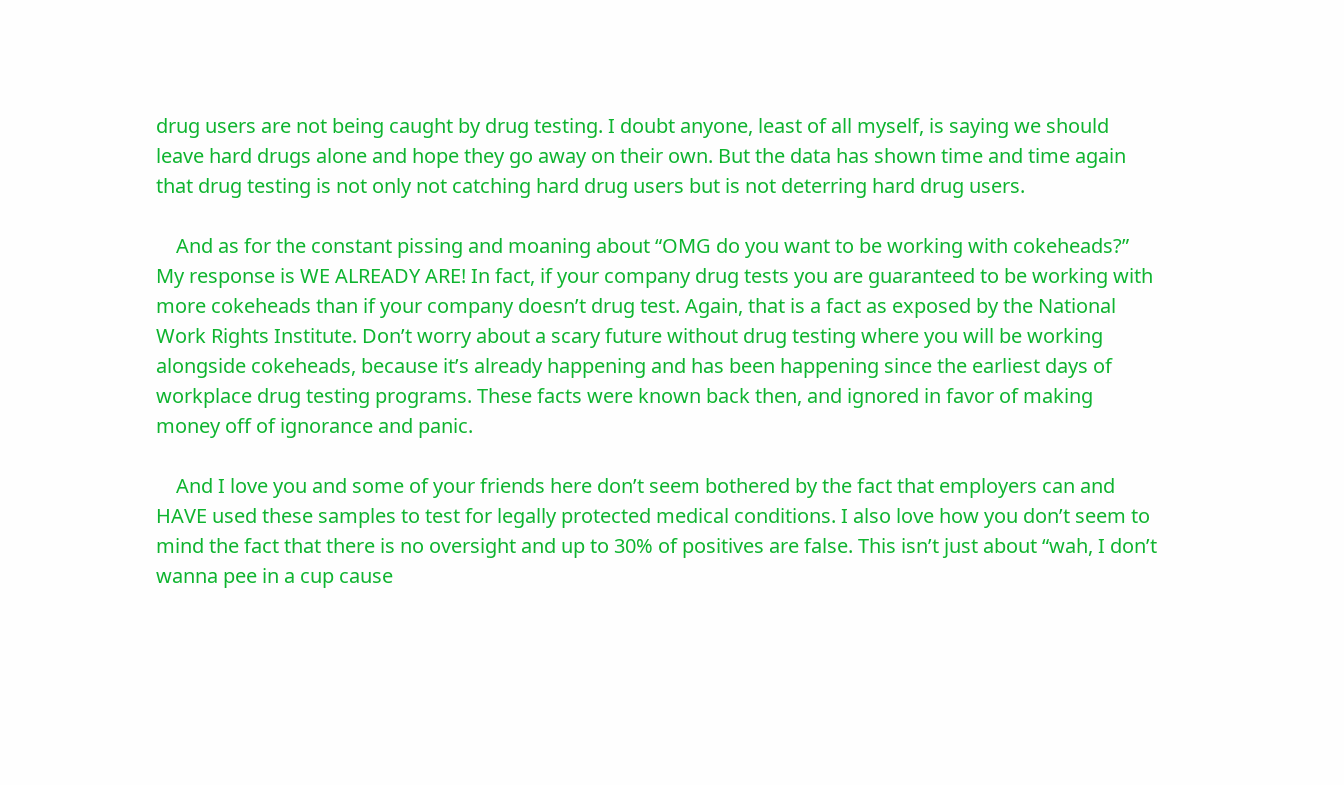drug users are not being caught by drug testing. I doubt anyone, least of all myself, is saying we should leave hard drugs alone and hope they go away on their own. But the data has shown time and time again that drug testing is not only not catching hard drug users but is not deterring hard drug users.

    And as for the constant pissing and moaning about “OMG do you want to be working with cokeheads?” My response is WE ALREADY ARE! In fact, if your company drug tests you are guaranteed to be working with more cokeheads than if your company doesn’t drug test. Again, that is a fact as exposed by the National Work Rights Institute. Don’t worry about a scary future without drug testing where you will be working alongside cokeheads, because it’s already happening and has been happening since the earliest days of workplace drug testing programs. These facts were known back then, and ignored in favor of making money off of ignorance and panic.

    And I love you and some of your friends here don’t seem bothered by the fact that employers can and HAVE used these samples to test for legally protected medical conditions. I also love how you don’t seem to mind the fact that there is no oversight and up to 30% of positives are false. This isn’t just about “wah, I don’t wanna pee in a cup cause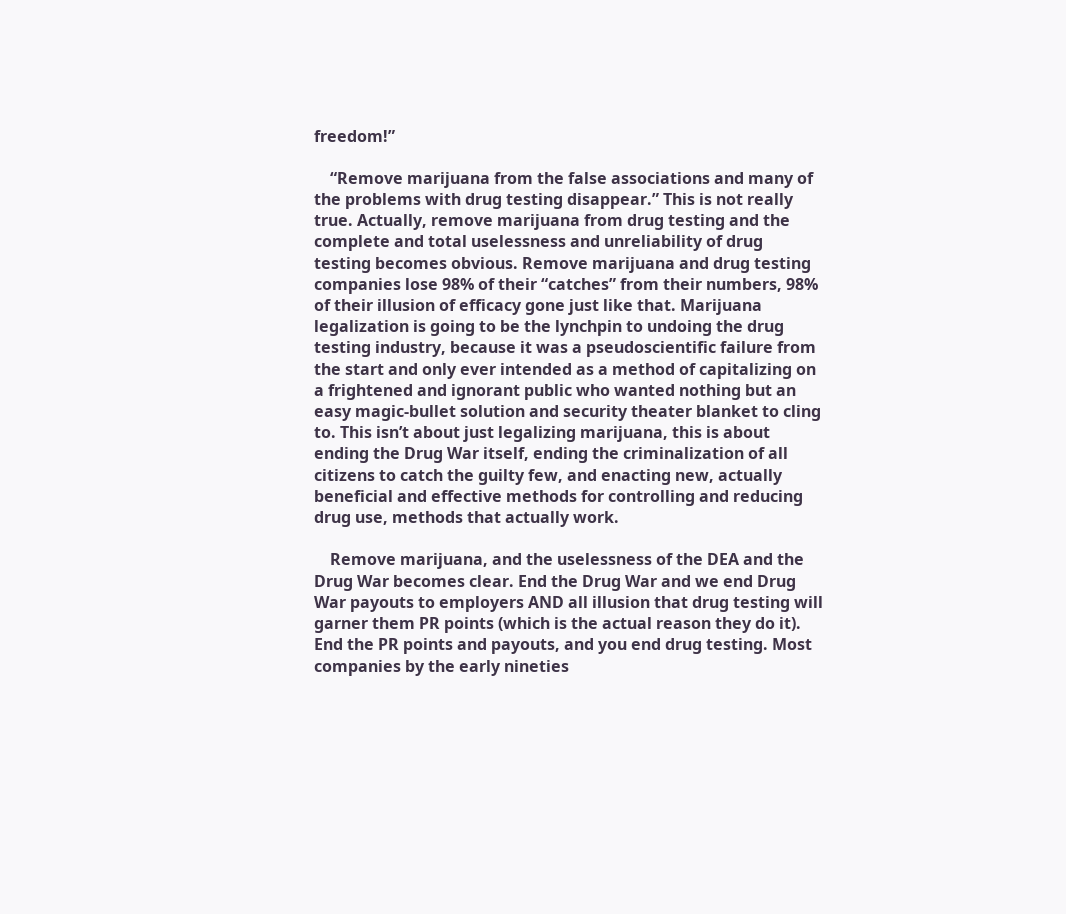freedom!”

    “Remove marijuana from the false associations and many of the problems with drug testing disappear.” This is not really true. Actually, remove marijuana from drug testing and the complete and total uselessness and unreliability of drug testing becomes obvious. Remove marijuana and drug testing companies lose 98% of their “catches” from their numbers, 98% of their illusion of efficacy gone just like that. Marijuana legalization is going to be the lynchpin to undoing the drug testing industry, because it was a pseudoscientific failure from the start and only ever intended as a method of capitalizing on a frightened and ignorant public who wanted nothing but an easy magic-bullet solution and security theater blanket to cling to. This isn’t about just legalizing marijuana, this is about ending the Drug War itself, ending the criminalization of all citizens to catch the guilty few, and enacting new, actually beneficial and effective methods for controlling and reducing drug use, methods that actually work.

    Remove marijuana, and the uselessness of the DEA and the Drug War becomes clear. End the Drug War and we end Drug War payouts to employers AND all illusion that drug testing will garner them PR points (which is the actual reason they do it). End the PR points and payouts, and you end drug testing. Most companies by the early nineties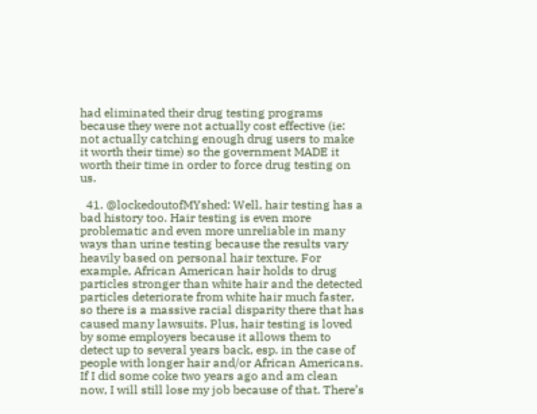had eliminated their drug testing programs because they were not actually cost effective (ie: not actually catching enough drug users to make it worth their time) so the government MADE it worth their time in order to force drug testing on us.

  41. @lockedoutofMYshed: Well, hair testing has a bad history too. Hair testing is even more problematic and even more unreliable in many ways than urine testing because the results vary heavily based on personal hair texture. For example, African American hair holds to drug particles stronger than white hair and the detected particles deteriorate from white hair much faster, so there is a massive racial disparity there that has caused many lawsuits. Plus, hair testing is loved by some employers because it allows them to detect up to several years back, esp. in the case of people with longer hair and/or African Americans. If I did some coke two years ago and am clean now, I will still lose my job because of that. There’s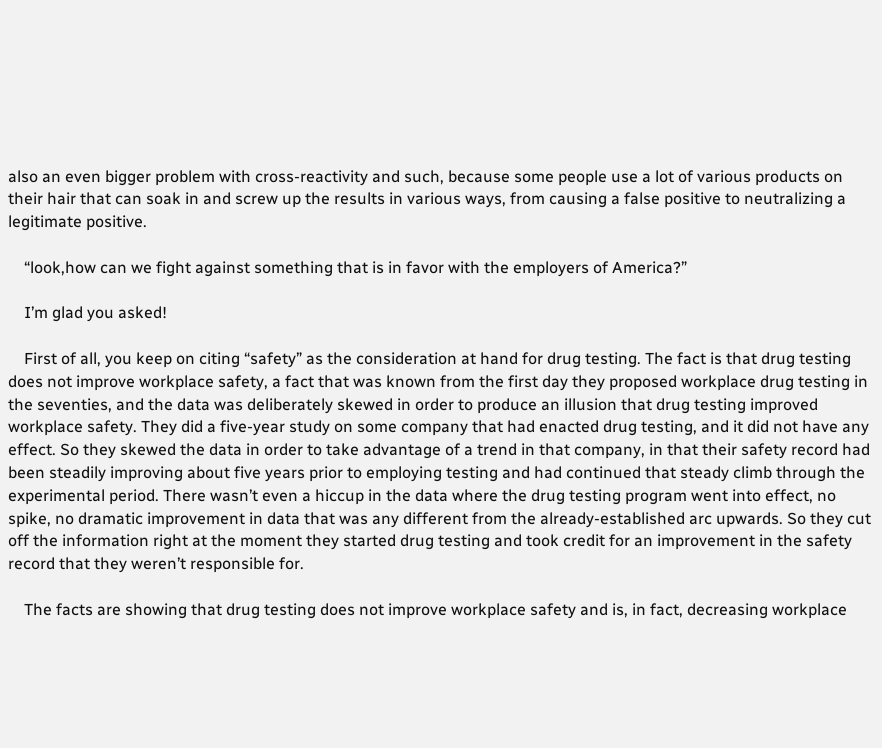also an even bigger problem with cross-reactivity and such, because some people use a lot of various products on their hair that can soak in and screw up the results in various ways, from causing a false positive to neutralizing a legitimate positive.

    “look,how can we fight against something that is in favor with the employers of America?”

    I’m glad you asked!

    First of all, you keep on citing “safety” as the consideration at hand for drug testing. The fact is that drug testing does not improve workplace safety, a fact that was known from the first day they proposed workplace drug testing in the seventies, and the data was deliberately skewed in order to produce an illusion that drug testing improved workplace safety. They did a five-year study on some company that had enacted drug testing, and it did not have any effect. So they skewed the data in order to take advantage of a trend in that company, in that their safety record had been steadily improving about five years prior to employing testing and had continued that steady climb through the experimental period. There wasn’t even a hiccup in the data where the drug testing program went into effect, no spike, no dramatic improvement in data that was any different from the already-established arc upwards. So they cut off the information right at the moment they started drug testing and took credit for an improvement in the safety record that they weren’t responsible for.

    The facts are showing that drug testing does not improve workplace safety and is, in fact, decreasing workplace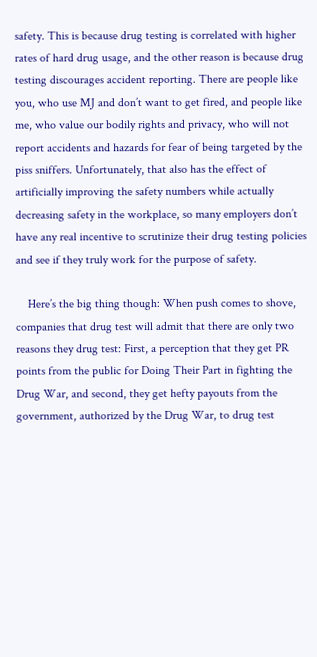safety. This is because drug testing is correlated with higher rates of hard drug usage, and the other reason is because drug testing discourages accident reporting. There are people like you, who use MJ and don’t want to get fired, and people like me, who value our bodily rights and privacy, who will not report accidents and hazards for fear of being targeted by the piss sniffers. Unfortunately, that also has the effect of artificially improving the safety numbers while actually decreasing safety in the workplace, so many employers don’t have any real incentive to scrutinize their drug testing policies and see if they truly work for the purpose of safety.

    Here’s the big thing though: When push comes to shove, companies that drug test will admit that there are only two reasons they drug test: First, a perception that they get PR points from the public for Doing Their Part in fighting the Drug War, and second, they get hefty payouts from the government, authorized by the Drug War, to drug test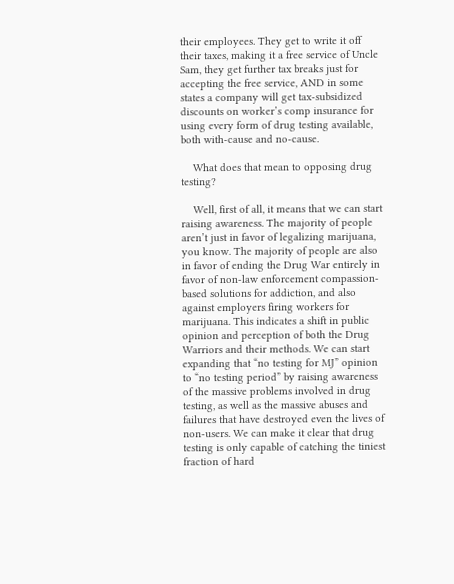their employees. They get to write it off their taxes, making it a free service of Uncle Sam, they get further tax breaks just for accepting the free service, AND in some states a company will get tax-subsidized discounts on worker’s comp insurance for using every form of drug testing available, both with-cause and no-cause.

    What does that mean to opposing drug testing?

    Well, first of all, it means that we can start raising awareness. The majority of people aren’t just in favor of legalizing marijuana, you know. The majority of people are also in favor of ending the Drug War entirely in favor of non-law enforcement compassion-based solutions for addiction, and also against employers firing workers for marijuana. This indicates a shift in public opinion and perception of both the Drug Warriors and their methods. We can start expanding that “no testing for MJ” opinion to “no testing period” by raising awareness of the massive problems involved in drug testing, as well as the massive abuses and failures that have destroyed even the lives of non-users. We can make it clear that drug testing is only capable of catching the tiniest fraction of hard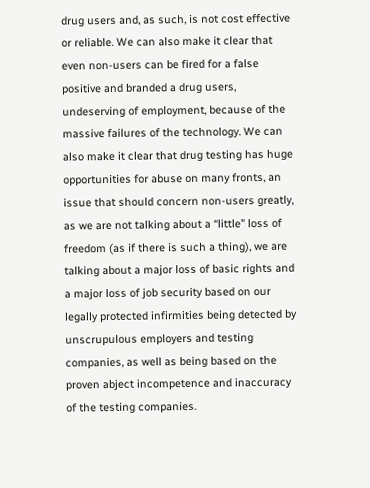drug users and, as such, is not cost effective or reliable. We can also make it clear that even non-users can be fired for a false positive and branded a drug users, undeserving of employment, because of the massive failures of the technology. We can also make it clear that drug testing has huge opportunities for abuse on many fronts, an issue that should concern non-users greatly, as we are not talking about a “little” loss of freedom (as if there is such a thing), we are talking about a major loss of basic rights and a major loss of job security based on our legally protected infirmities being detected by unscrupulous employers and testing companies, as well as being based on the proven abject incompetence and inaccuracy of the testing companies.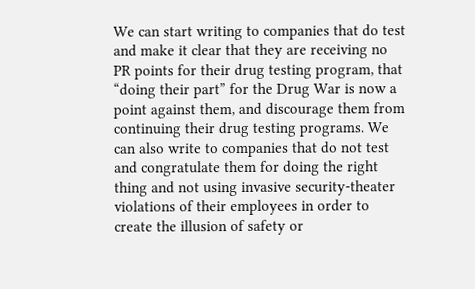We can start writing to companies that do test and make it clear that they are receiving no PR points for their drug testing program, that “doing their part” for the Drug War is now a point against them, and discourage them from continuing their drug testing programs. We can also write to companies that do not test and congratulate them for doing the right thing and not using invasive security-theater violations of their employees in order to create the illusion of safety or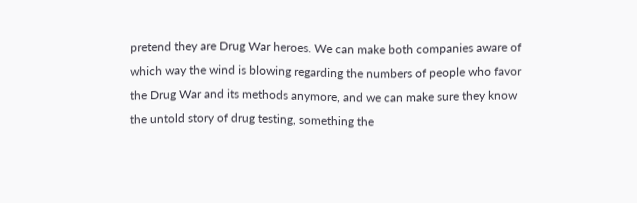pretend they are Drug War heroes. We can make both companies aware of which way the wind is blowing regarding the numbers of people who favor the Drug War and its methods anymore, and we can make sure they know the untold story of drug testing, something the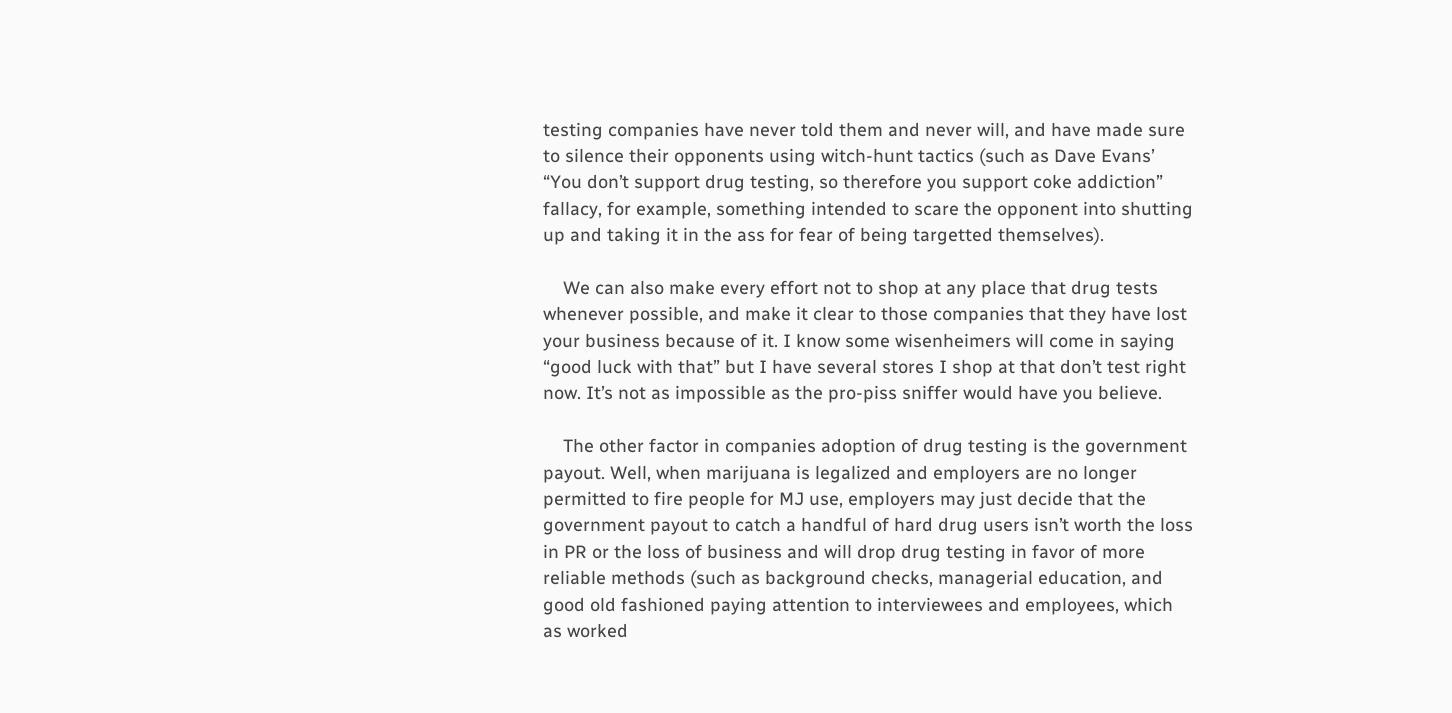testing companies have never told them and never will, and have made sure to silence their opponents using witch-hunt tactics (such as Dave Evans’ “You don’t support drug testing, so therefore you support coke addiction” fallacy, for example, something intended to scare the opponent into shutting up and taking it in the ass for fear of being targetted themselves).

    We can also make every effort not to shop at any place that drug tests whenever possible, and make it clear to those companies that they have lost your business because of it. I know some wisenheimers will come in saying “good luck with that” but I have several stores I shop at that don’t test right now. It’s not as impossible as the pro-piss sniffer would have you believe.

    The other factor in companies adoption of drug testing is the government payout. Well, when marijuana is legalized and employers are no longer permitted to fire people for MJ use, employers may just decide that the government payout to catch a handful of hard drug users isn’t worth the loss in PR or the loss of business and will drop drug testing in favor of more reliable methods (such as background checks, managerial education, and good old fashioned paying attention to interviewees and employees, which as worked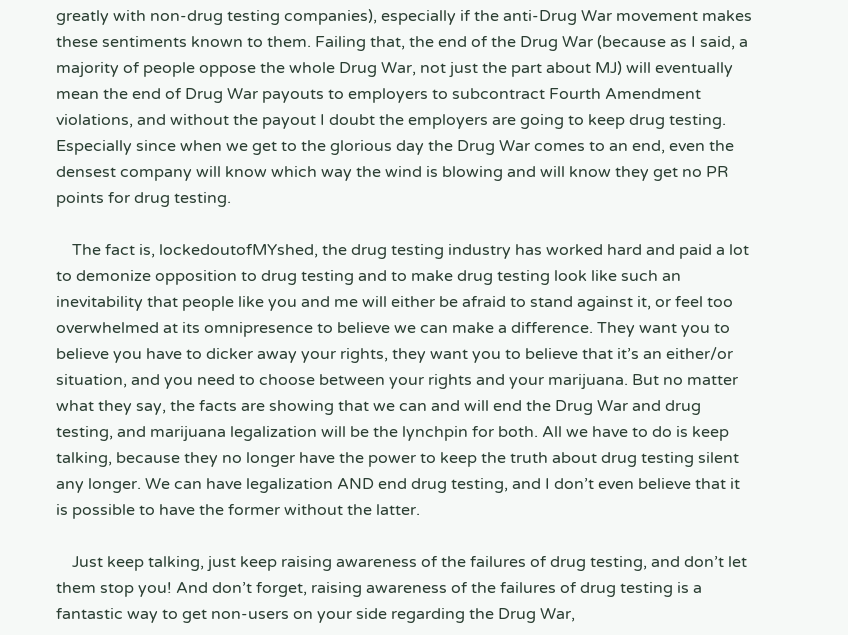greatly with non-drug testing companies), especially if the anti-Drug War movement makes these sentiments known to them. Failing that, the end of the Drug War (because as I said, a majority of people oppose the whole Drug War, not just the part about MJ) will eventually mean the end of Drug War payouts to employers to subcontract Fourth Amendment violations, and without the payout I doubt the employers are going to keep drug testing. Especially since when we get to the glorious day the Drug War comes to an end, even the densest company will know which way the wind is blowing and will know they get no PR points for drug testing.

    The fact is, lockedoutofMYshed, the drug testing industry has worked hard and paid a lot to demonize opposition to drug testing and to make drug testing look like such an inevitability that people like you and me will either be afraid to stand against it, or feel too overwhelmed at its omnipresence to believe we can make a difference. They want you to believe you have to dicker away your rights, they want you to believe that it’s an either/or situation, and you need to choose between your rights and your marijuana. But no matter what they say, the facts are showing that we can and will end the Drug War and drug testing, and marijuana legalization will be the lynchpin for both. All we have to do is keep talking, because they no longer have the power to keep the truth about drug testing silent any longer. We can have legalization AND end drug testing, and I don’t even believe that it is possible to have the former without the latter.

    Just keep talking, just keep raising awareness of the failures of drug testing, and don’t let them stop you! And don’t forget, raising awareness of the failures of drug testing is a fantastic way to get non-users on your side regarding the Drug War,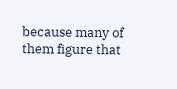because many of them figure that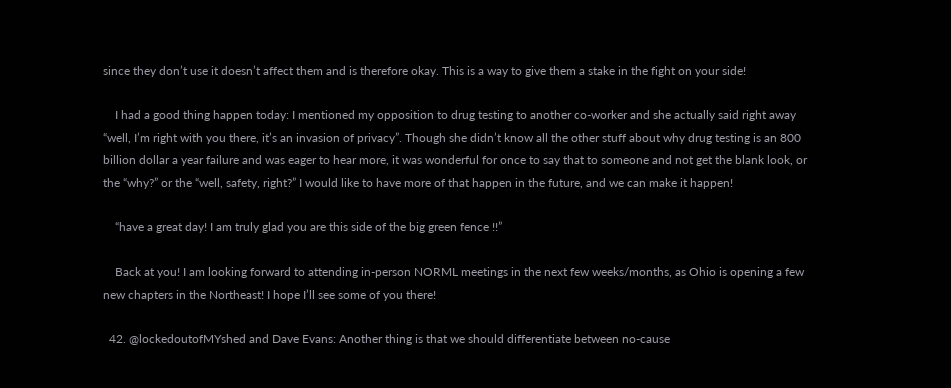since they don’t use it doesn’t affect them and is therefore okay. This is a way to give them a stake in the fight on your side!

    I had a good thing happen today: I mentioned my opposition to drug testing to another co-worker and she actually said right away “well, I’m right with you there, it’s an invasion of privacy”. Though she didn’t know all the other stuff about why drug testing is an 800 billion dollar a year failure and was eager to hear more, it was wonderful for once to say that to someone and not get the blank look, or the “why?” or the “well, safety, right?” I would like to have more of that happen in the future, and we can make it happen!

    “have a great day! I am truly glad you are this side of the big green fence !!”

    Back at you! I am looking forward to attending in-person NORML meetings in the next few weeks/months, as Ohio is opening a few new chapters in the Northeast! I hope I’ll see some of you there!

  42. @lockedoutofMYshed and Dave Evans: Another thing is that we should differentiate between no-cause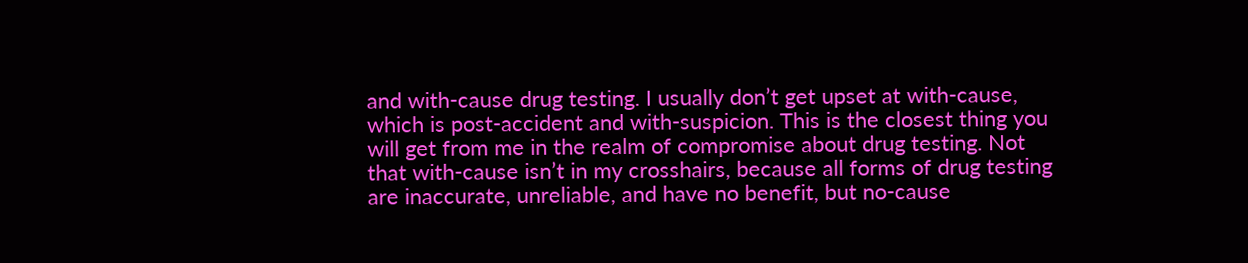and with-cause drug testing. I usually don’t get upset at with-cause, which is post-accident and with-suspicion. This is the closest thing you will get from me in the realm of compromise about drug testing. Not that with-cause isn’t in my crosshairs, because all forms of drug testing are inaccurate, unreliable, and have no benefit, but no-cause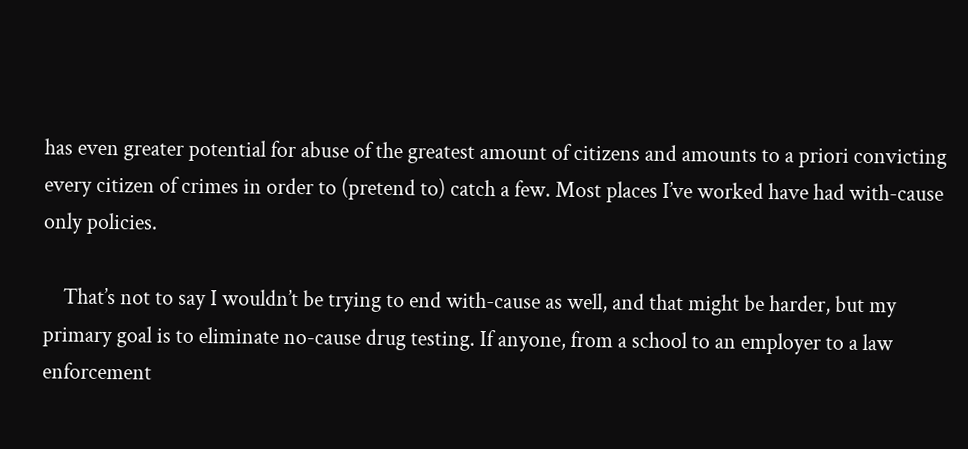has even greater potential for abuse of the greatest amount of citizens and amounts to a priori convicting every citizen of crimes in order to (pretend to) catch a few. Most places I’ve worked have had with-cause only policies.

    That’s not to say I wouldn’t be trying to end with-cause as well, and that might be harder, but my primary goal is to eliminate no-cause drug testing. If anyone, from a school to an employer to a law enforcement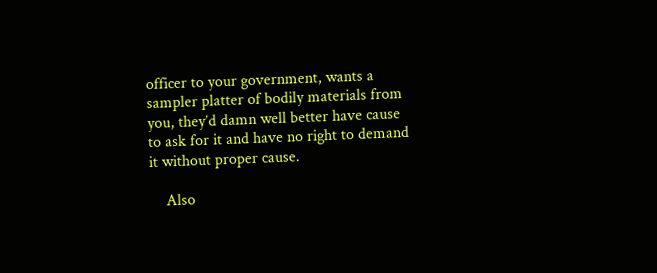officer to your government, wants a sampler platter of bodily materials from you, they’d damn well better have cause to ask for it and have no right to demand it without proper cause.

    Also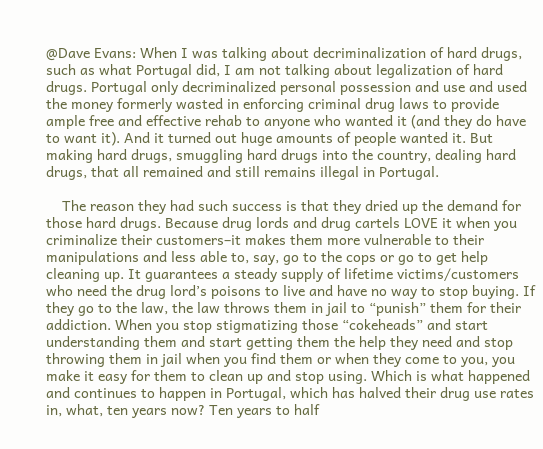@Dave Evans: When I was talking about decriminalization of hard drugs, such as what Portugal did, I am not talking about legalization of hard drugs. Portugal only decriminalized personal possession and use and used the money formerly wasted in enforcing criminal drug laws to provide ample free and effective rehab to anyone who wanted it (and they do have to want it). And it turned out huge amounts of people wanted it. But making hard drugs, smuggling hard drugs into the country, dealing hard drugs, that all remained and still remains illegal in Portugal.

    The reason they had such success is that they dried up the demand for those hard drugs. Because drug lords and drug cartels LOVE it when you criminalize their customers–it makes them more vulnerable to their manipulations and less able to, say, go to the cops or go to get help cleaning up. It guarantees a steady supply of lifetime victims/customers who need the drug lord’s poisons to live and have no way to stop buying. If they go to the law, the law throws them in jail to “punish” them for their addiction. When you stop stigmatizing those “cokeheads” and start understanding them and start getting them the help they need and stop throwing them in jail when you find them or when they come to you, you make it easy for them to clean up and stop using. Which is what happened and continues to happen in Portugal, which has halved their drug use rates in, what, ten years now? Ten years to half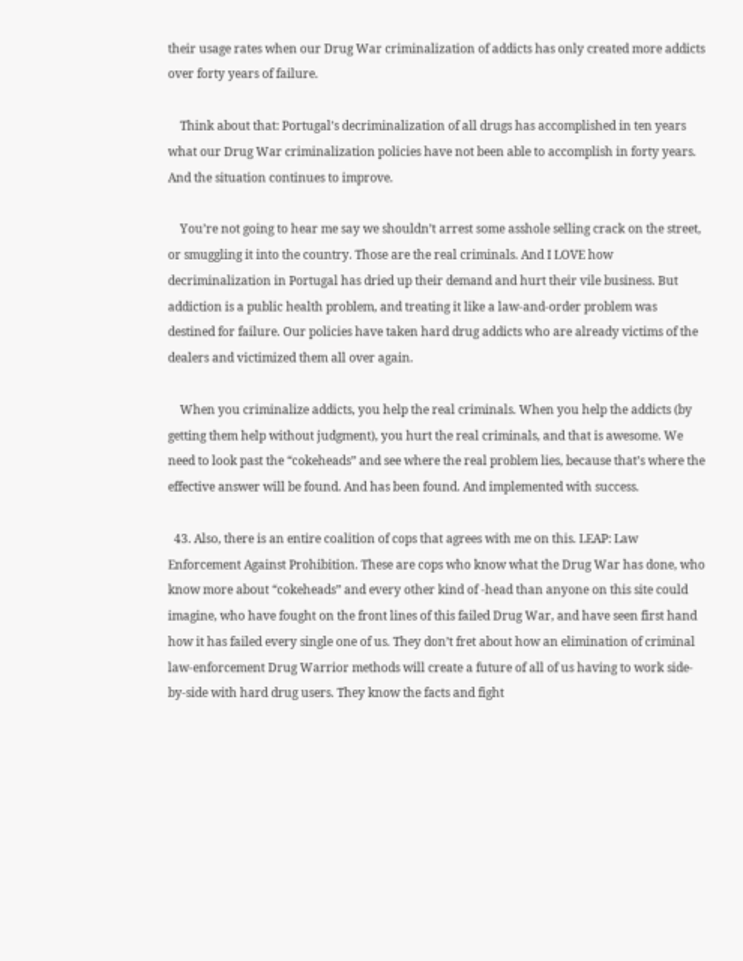their usage rates when our Drug War criminalization of addicts has only created more addicts over forty years of failure.

    Think about that: Portugal’s decriminalization of all drugs has accomplished in ten years what our Drug War criminalization policies have not been able to accomplish in forty years. And the situation continues to improve.

    You’re not going to hear me say we shouldn’t arrest some asshole selling crack on the street, or smuggling it into the country. Those are the real criminals. And I LOVE how decriminalization in Portugal has dried up their demand and hurt their vile business. But addiction is a public health problem, and treating it like a law-and-order problem was destined for failure. Our policies have taken hard drug addicts who are already victims of the dealers and victimized them all over again.

    When you criminalize addicts, you help the real criminals. When you help the addicts (by getting them help without judgment), you hurt the real criminals, and that is awesome. We need to look past the “cokeheads” and see where the real problem lies, because that’s where the effective answer will be found. And has been found. And implemented with success.

  43. Also, there is an entire coalition of cops that agrees with me on this. LEAP: Law Enforcement Against Prohibition. These are cops who know what the Drug War has done, who know more about “cokeheads” and every other kind of -head than anyone on this site could imagine, who have fought on the front lines of this failed Drug War, and have seen first hand how it has failed every single one of us. They don’t fret about how an elimination of criminal law-enforcement Drug Warrior methods will create a future of all of us having to work side-by-side with hard drug users. They know the facts and fight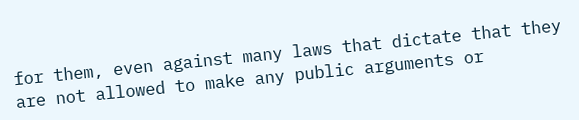for them, even against many laws that dictate that they are not allowed to make any public arguments or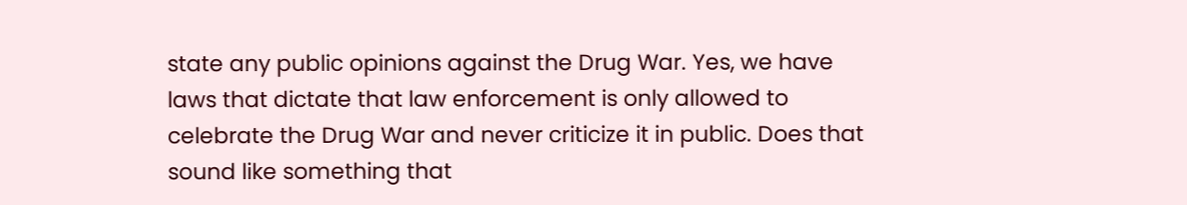state any public opinions against the Drug War. Yes, we have laws that dictate that law enforcement is only allowed to celebrate the Drug War and never criticize it in public. Does that sound like something that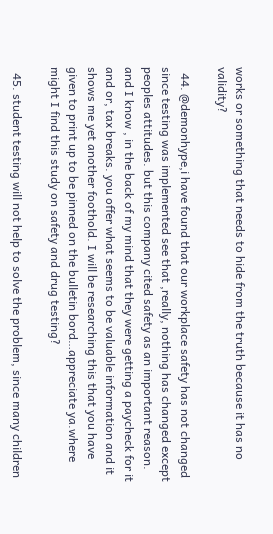works or something that needs to hide from the truth because it has no validity?

  44. @demonhype,i have found that our workplace safety has not changed since testing was implemented see that ,really, nothing has changed except peoples attitudes. but this company cited safety as an important reason. and I know , in the back of my mind that they were getting a paycheck for it and or, tax breaks. you offer what seems to be valuable information and it shows me yet another foothold. I will be researching this that you have given to print up to be pinned on the bulletin bord…appreciate ya.where might I find this study on safety and drug testing?

  45. student testing will not help to solve the problem, since many children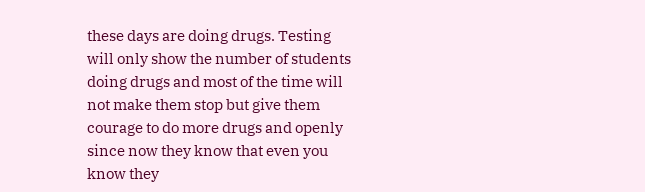these days are doing drugs. Testing will only show the number of students doing drugs and most of the time will not make them stop but give them courage to do more drugs and openly since now they know that even you know they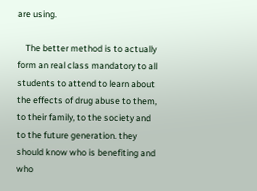are using.

    The better method is to actually form an real class mandatory to all students to attend to learn about the effects of drug abuse to them, to their family, to the society and to the future generation. they should know who is benefiting and who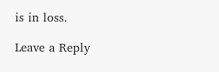is in loss.

Leave a Reply